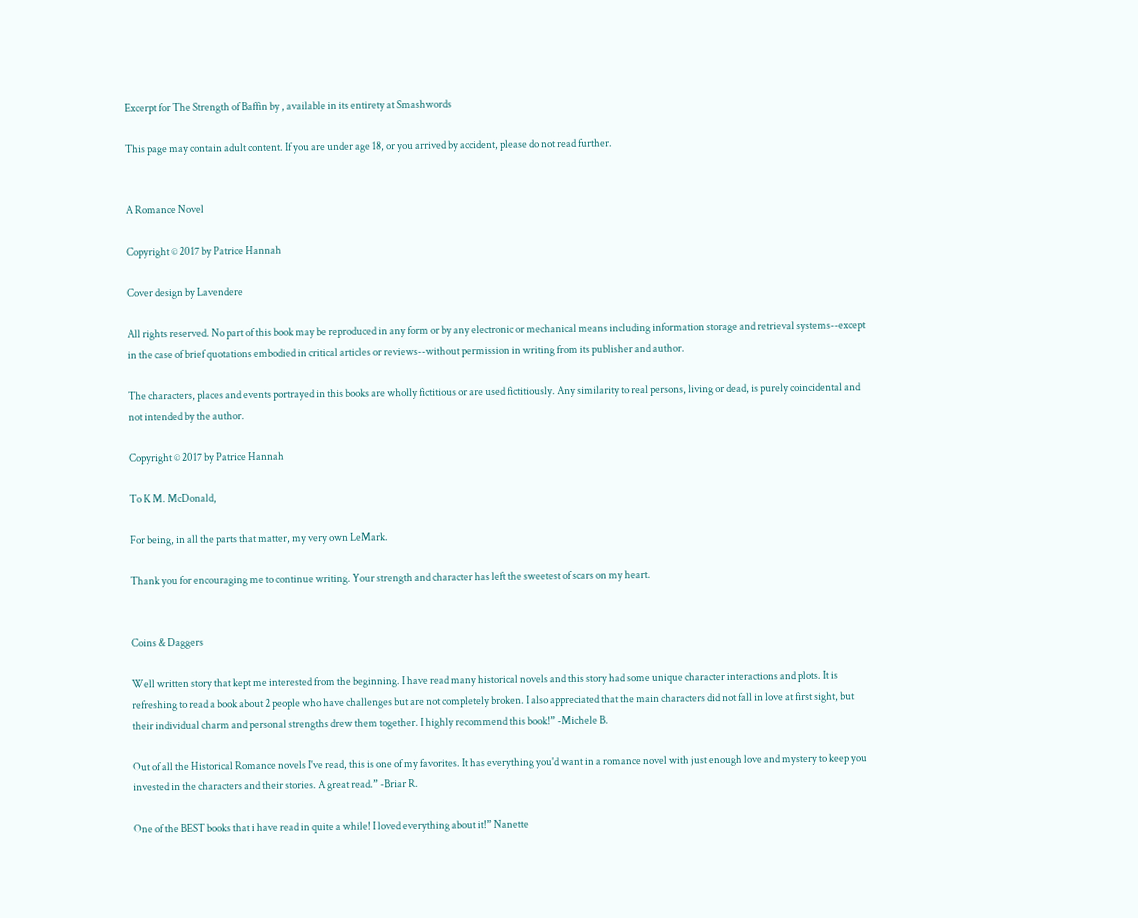Excerpt for The Strength of Baffin by , available in its entirety at Smashwords

This page may contain adult content. If you are under age 18, or you arrived by accident, please do not read further.


A Romance Novel

Copyright © 2017 by Patrice Hannah

Cover design by Lavendere

All rights reserved. No part of this book may be reproduced in any form or by any electronic or mechanical means including information storage and retrieval systems--except in the case of brief quotations embodied in critical articles or reviews--without permission in writing from its publisher and author.

The characters, places and events portrayed in this books are wholly fictitious or are used fictitiously. Any similarity to real persons, living or dead, is purely coincidental and not intended by the author.

Copyright © 2017 by Patrice Hannah

To K M. McDonald,

For being, in all the parts that matter, my very own LeMark.

Thank you for encouraging me to continue writing. Your strength and character has left the sweetest of scars on my heart.


Coins & Daggers

Well written story that kept me interested from the beginning. I have read many historical novels and this story had some unique character interactions and plots. It is refreshing to read a book about 2 people who have challenges but are not completely broken. I also appreciated that the main characters did not fall in love at first sight, but their individual charm and personal strengths drew them together. I highly recommend this book!” -Michele B.

Out of all the Historical Romance novels I've read, this is one of my favorites. It has everything you'd want in a romance novel with just enough love and mystery to keep you invested in the characters and their stories. A great read.” -Briar R.

One of the BEST books that i have read in quite a while! I loved everything about it!” Nanette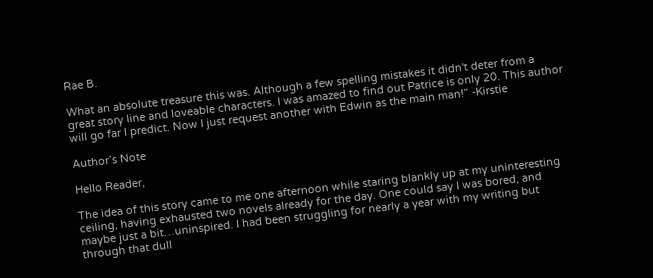Rae B.

What an absolute treasure this was. Although a few spelling mistakes it didn't deter from a great story line and loveable characters. I was amazed to find out Patrice is only 20. This author will go far I predict. Now I just request another with Edwin as the main man!” -Kirstie

Author’s Note

Hello Reader,

The idea of this story came to me one afternoon while staring blankly up at my uninteresting ceiling, having exhausted two novels already for the day. One could say I was bored, and maybe just a bit…uninspired. I had been struggling for nearly a year with my writing but through that dull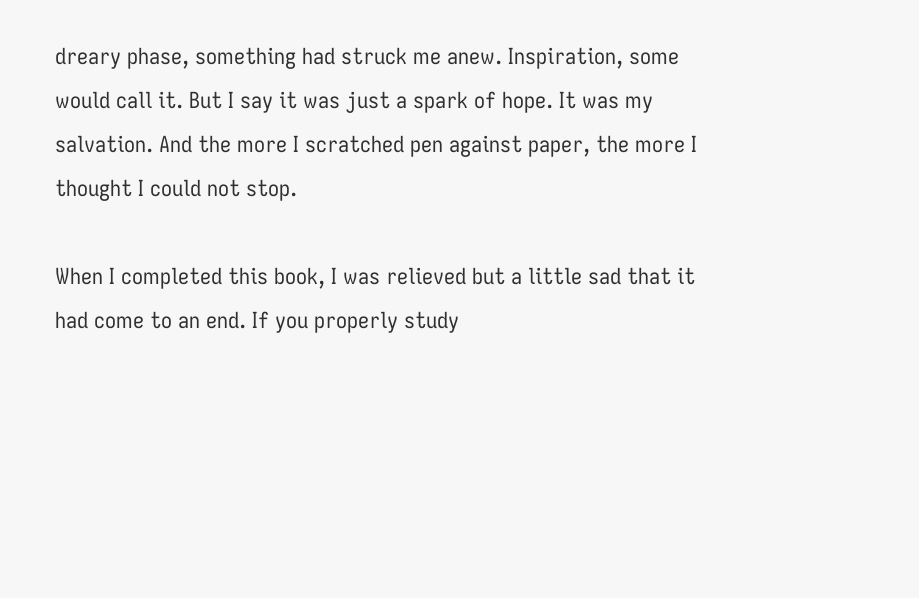dreary phase, something had struck me anew. Inspiration, some would call it. But I say it was just a spark of hope. It was my salvation. And the more I scratched pen against paper, the more I thought I could not stop.

When I completed this book, I was relieved but a little sad that it had come to an end. If you properly study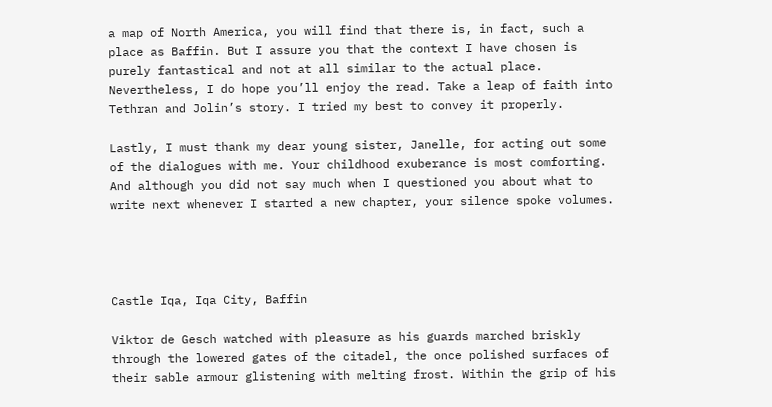a map of North America, you will find that there is, in fact, such a place as Baffin. But I assure you that the context I have chosen is purely fantastical and not at all similar to the actual place. Nevertheless, I do hope you’ll enjoy the read. Take a leap of faith into Tethran and Jolin’s story. I tried my best to convey it properly.

Lastly, I must thank my dear young sister, Janelle, for acting out some of the dialogues with me. Your childhood exuberance is most comforting. And although you did not say much when I questioned you about what to write next whenever I started a new chapter, your silence spoke volumes.




Castle Iqa, Iqa City, Baffin

Viktor de Gesch watched with pleasure as his guards marched briskly through the lowered gates of the citadel, the once polished surfaces of their sable armour glistening with melting frost. Within the grip of his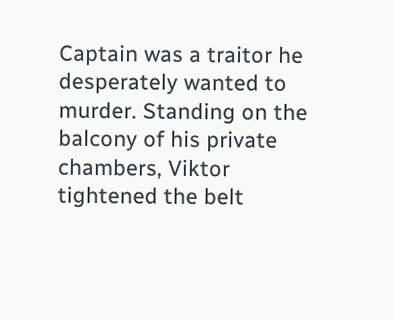Captain was a traitor he desperately wanted to murder. Standing on the balcony of his private chambers, Viktor tightened the belt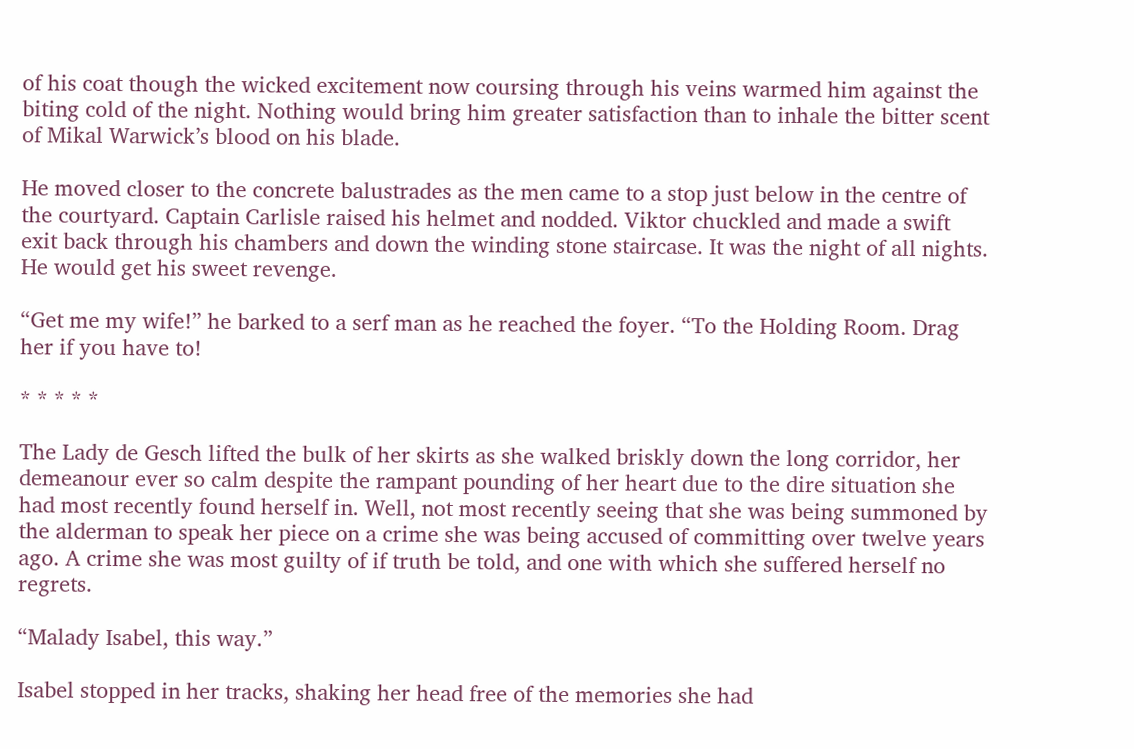of his coat though the wicked excitement now coursing through his veins warmed him against the biting cold of the night. Nothing would bring him greater satisfaction than to inhale the bitter scent of Mikal Warwick’s blood on his blade.

He moved closer to the concrete balustrades as the men came to a stop just below in the centre of the courtyard. Captain Carlisle raised his helmet and nodded. Viktor chuckled and made a swift exit back through his chambers and down the winding stone staircase. It was the night of all nights. He would get his sweet revenge.

“Get me my wife!” he barked to a serf man as he reached the foyer. “To the Holding Room. Drag her if you have to!

* * * * *

The Lady de Gesch lifted the bulk of her skirts as she walked briskly down the long corridor, her demeanour ever so calm despite the rampant pounding of her heart due to the dire situation she had most recently found herself in. Well, not most recently seeing that she was being summoned by the alderman to speak her piece on a crime she was being accused of committing over twelve years ago. A crime she was most guilty of if truth be told, and one with which she suffered herself no regrets.

“Malady Isabel, this way.”

Isabel stopped in her tracks, shaking her head free of the memories she had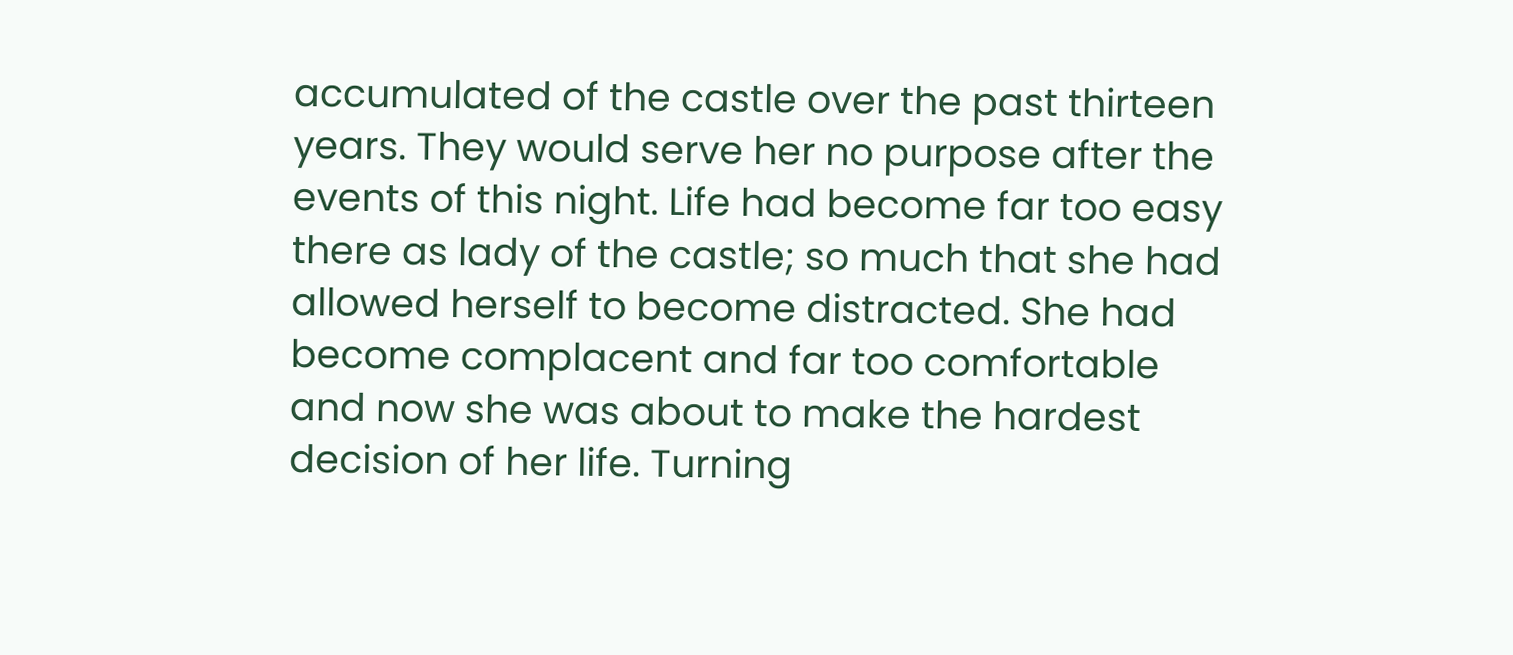accumulated of the castle over the past thirteen years. They would serve her no purpose after the events of this night. Life had become far too easy there as lady of the castle; so much that she had allowed herself to become distracted. She had become complacent and far too comfortable and now she was about to make the hardest decision of her life. Turning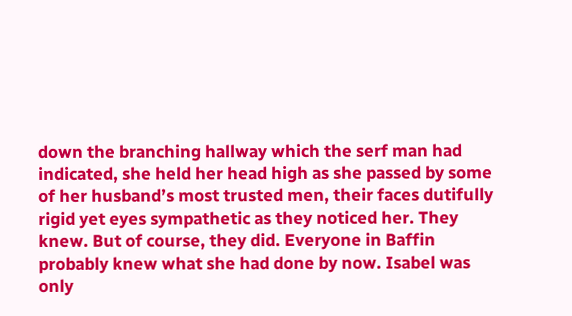down the branching hallway which the serf man had indicated, she held her head high as she passed by some of her husband’s most trusted men, their faces dutifully rigid yet eyes sympathetic as they noticed her. They knew. But of course, they did. Everyone in Baffin probably knew what she had done by now. Isabel was only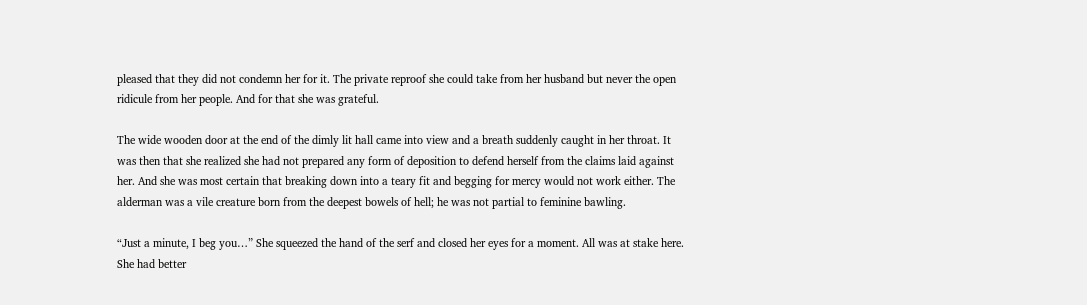pleased that they did not condemn her for it. The private reproof she could take from her husband but never the open ridicule from her people. And for that she was grateful.

The wide wooden door at the end of the dimly lit hall came into view and a breath suddenly caught in her throat. It was then that she realized she had not prepared any form of deposition to defend herself from the claims laid against her. And she was most certain that breaking down into a teary fit and begging for mercy would not work either. The alderman was a vile creature born from the deepest bowels of hell; he was not partial to feminine bawling.

“Just a minute, I beg you…” She squeezed the hand of the serf and closed her eyes for a moment. All was at stake here. She had better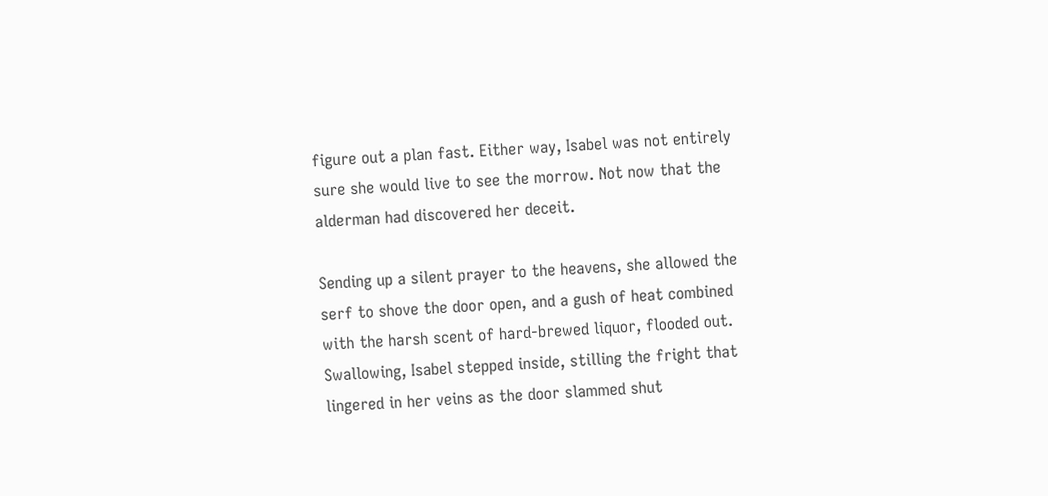figure out a plan fast. Either way, Isabel was not entirely sure she would live to see the morrow. Not now that the alderman had discovered her deceit.

Sending up a silent prayer to the heavens, she allowed the serf to shove the door open, and a gush of heat combined with the harsh scent of hard-brewed liquor, flooded out. Swallowing, Isabel stepped inside, stilling the fright that lingered in her veins as the door slammed shut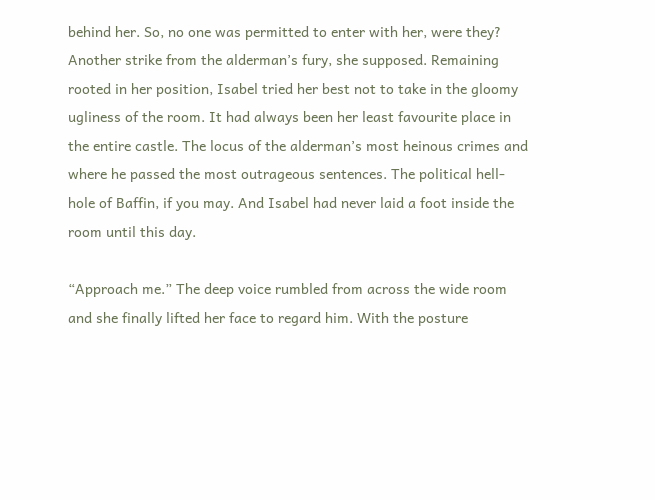behind her. So, no one was permitted to enter with her, were they? Another strike from the alderman’s fury, she supposed. Remaining rooted in her position, Isabel tried her best not to take in the gloomy ugliness of the room. It had always been her least favourite place in the entire castle. The locus of the alderman’s most heinous crimes and where he passed the most outrageous sentences. The political hell-hole of Baffin, if you may. And Isabel had never laid a foot inside the room until this day.

“Approach me.” The deep voice rumbled from across the wide room and she finally lifted her face to regard him. With the posture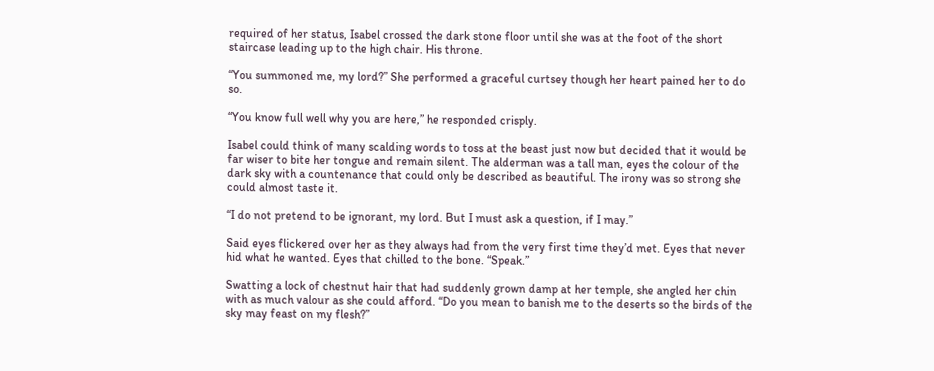required of her status, Isabel crossed the dark stone floor until she was at the foot of the short staircase leading up to the high chair. His throne.

“You summoned me, my lord?” She performed a graceful curtsey though her heart pained her to do so.

“You know full well why you are here,” he responded crisply.

Isabel could think of many scalding words to toss at the beast just now but decided that it would be far wiser to bite her tongue and remain silent. The alderman was a tall man, eyes the colour of the dark sky with a countenance that could only be described as beautiful. The irony was so strong she could almost taste it.

“I do not pretend to be ignorant, my lord. But I must ask a question, if I may.”

Said eyes flickered over her as they always had from the very first time they’d met. Eyes that never hid what he wanted. Eyes that chilled to the bone. “Speak.”

Swatting a lock of chestnut hair that had suddenly grown damp at her temple, she angled her chin with as much valour as she could afford. “Do you mean to banish me to the deserts so the birds of the sky may feast on my flesh?”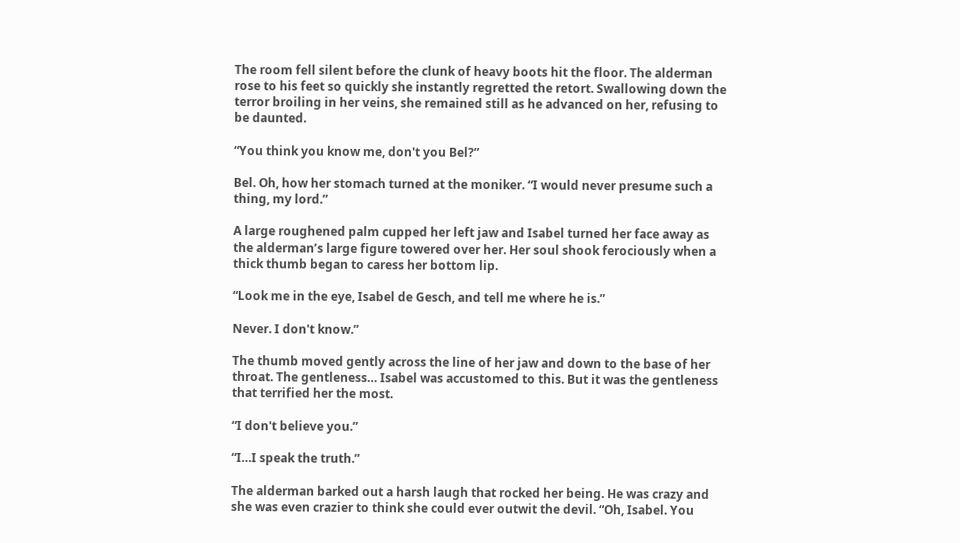The room fell silent before the clunk of heavy boots hit the floor. The alderman rose to his feet so quickly she instantly regretted the retort. Swallowing down the terror broiling in her veins, she remained still as he advanced on her, refusing to be daunted.

“You think you know me, don't you Bel?”

Bel. Oh, how her stomach turned at the moniker. “I would never presume such a thing, my lord.”

A large roughened palm cupped her left jaw and Isabel turned her face away as the alderman’s large figure towered over her. Her soul shook ferociously when a thick thumb began to caress her bottom lip.

“Look me in the eye, Isabel de Gesch, and tell me where he is.”

Never. I don't know.”

The thumb moved gently across the line of her jaw and down to the base of her throat. The gentleness… Isabel was accustomed to this. But it was the gentleness that terrified her the most.

“I don't believe you.”

“I…I speak the truth.”

The alderman barked out a harsh laugh that rocked her being. He was crazy and she was even crazier to think she could ever outwit the devil. “Oh, Isabel. You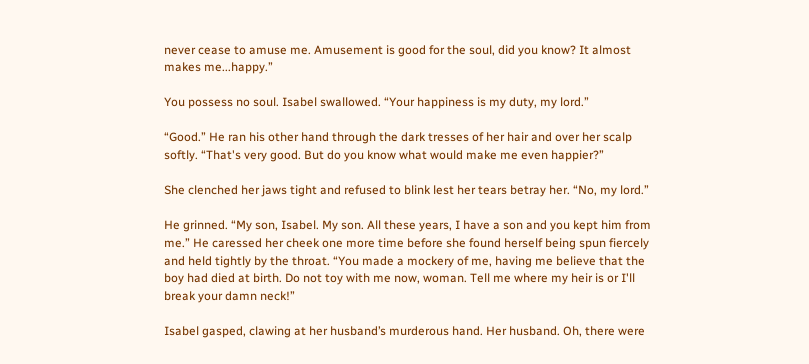never cease to amuse me. Amusement is good for the soul, did you know? It almost makes me...happy.”

You possess no soul. Isabel swallowed. “Your happiness is my duty, my lord.”

“Good.” He ran his other hand through the dark tresses of her hair and over her scalp softly. “That's very good. But do you know what would make me even happier?”

She clenched her jaws tight and refused to blink lest her tears betray her. “No, my lord.”

He grinned. “My son, Isabel. My son. All these years, I have a son and you kept him from me.” He caressed her cheek one more time before she found herself being spun fiercely and held tightly by the throat. “You made a mockery of me, having me believe that the boy had died at birth. Do not toy with me now, woman. Tell me where my heir is or I'll break your damn neck!”

Isabel gasped, clawing at her husband’s murderous hand. Her husband. Oh, there were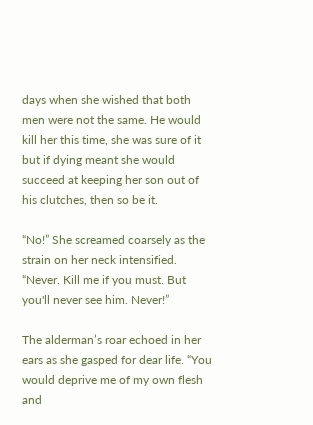days when she wished that both men were not the same. He would kill her this time, she was sure of it but if dying meant she would succeed at keeping her son out of his clutches, then so be it.

“No!” She screamed coarsely as the strain on her neck intensified. “Never. Kill me if you must. But you'll never see him. Never!”

The alderman’s roar echoed in her ears as she gasped for dear life. “You would deprive me of my own flesh and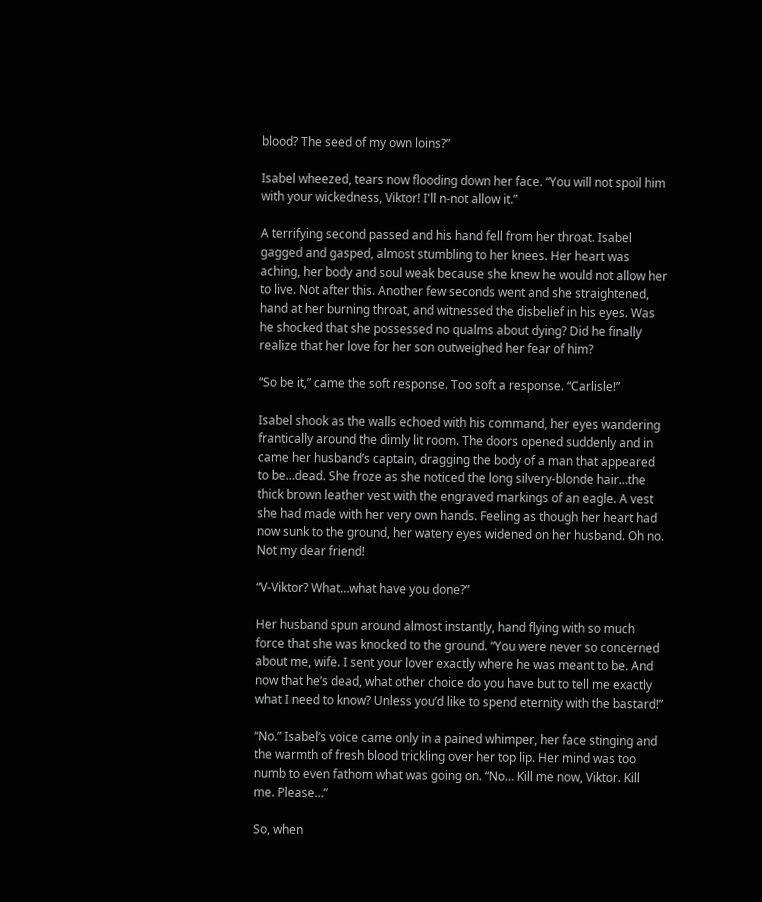blood? The seed of my own loins?”

Isabel wheezed, tears now flooding down her face. “You will not spoil him with your wickedness, Viktor! I'll n-not allow it.”

A terrifying second passed and his hand fell from her throat. Isabel gagged and gasped, almost stumbling to her knees. Her heart was aching, her body and soul weak because she knew he would not allow her to live. Not after this. Another few seconds went and she straightened, hand at her burning throat, and witnessed the disbelief in his eyes. Was he shocked that she possessed no qualms about dying? Did he finally realize that her love for her son outweighed her fear of him?

“So be it,” came the soft response. Too soft a response. “Carlisle!”

Isabel shook as the walls echoed with his command, her eyes wandering frantically around the dimly lit room. The doors opened suddenly and in came her husband’s captain, dragging the body of a man that appeared to be…dead. She froze as she noticed the long silvery-blonde hair…the thick brown leather vest with the engraved markings of an eagle. A vest she had made with her very own hands. Feeling as though her heart had now sunk to the ground, her watery eyes widened on her husband. Oh no. Not my dear friend!

“V-Viktor? What…what have you done?”

Her husband spun around almost instantly, hand flying with so much force that she was knocked to the ground. “You were never so concerned about me, wife. I sent your lover exactly where he was meant to be. And now that he’s dead, what other choice do you have but to tell me exactly what I need to know? Unless you’d like to spend eternity with the bastard!”

“No.” Isabel’s voice came only in a pained whimper, her face stinging and the warmth of fresh blood trickling over her top lip. Her mind was too numb to even fathom what was going on. “No… Kill me now, Viktor. Kill me. Please…”

So, when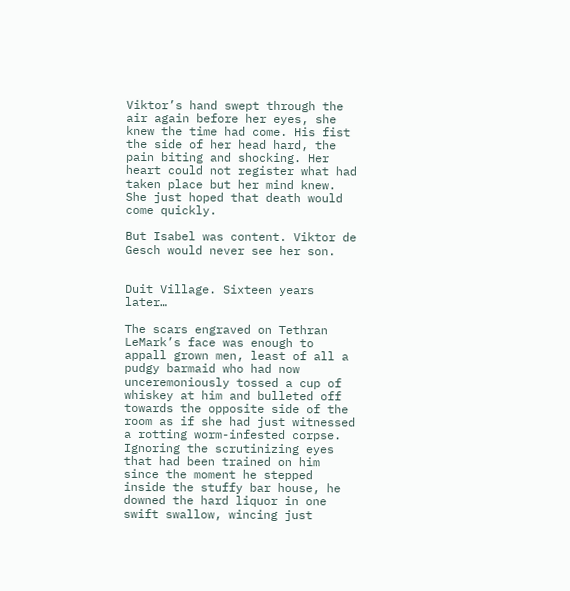Viktor’s hand swept through the air again before her eyes, she knew the time had come. His fist the side of her head hard, the pain biting and shocking. Her heart could not register what had taken place but her mind knew. She just hoped that death would come quickly.

But Isabel was content. Viktor de Gesch would never see her son.


Duit Village. Sixteen years later…

The scars engraved on Tethran LeMark’s face was enough to appall grown men, least of all a pudgy barmaid who had now unceremoniously tossed a cup of whiskey at him and bulleted off towards the opposite side of the room as if she had just witnessed a rotting worm-infested corpse. Ignoring the scrutinizing eyes that had been trained on him since the moment he stepped inside the stuffy bar house, he downed the hard liquor in one swift swallow, wincing just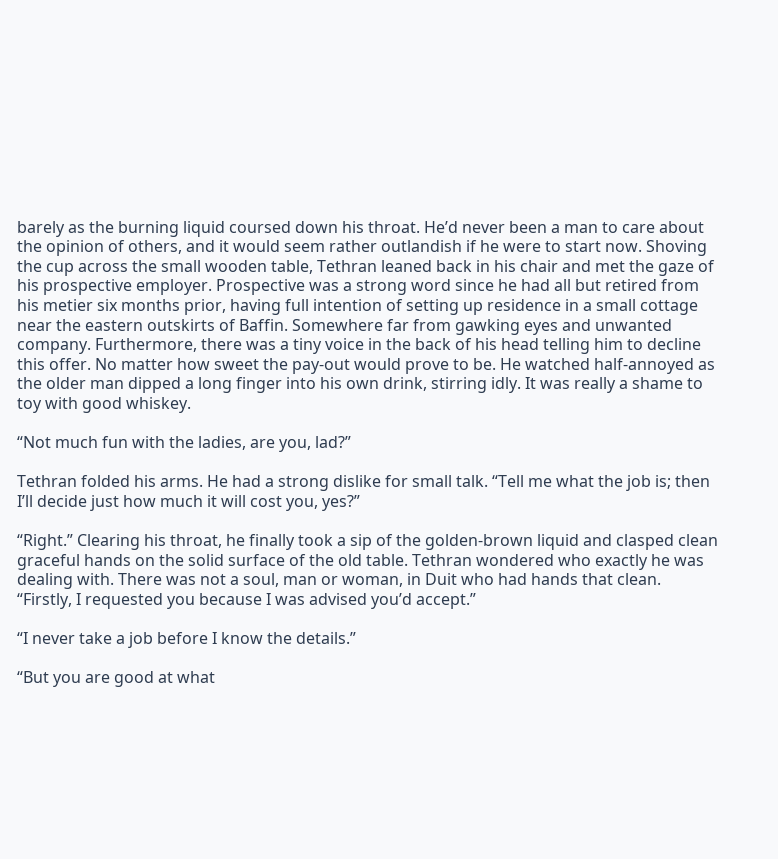barely as the burning liquid coursed down his throat. He’d never been a man to care about the opinion of others, and it would seem rather outlandish if he were to start now. Shoving the cup across the small wooden table, Tethran leaned back in his chair and met the gaze of his prospective employer. Prospective was a strong word since he had all but retired from his metier six months prior, having full intention of setting up residence in a small cottage near the eastern outskirts of Baffin. Somewhere far from gawking eyes and unwanted company. Furthermore, there was a tiny voice in the back of his head telling him to decline this offer. No matter how sweet the pay-out would prove to be. He watched half-annoyed as the older man dipped a long finger into his own drink, stirring idly. It was really a shame to toy with good whiskey.

“Not much fun with the ladies, are you, lad?”

Tethran folded his arms. He had a strong dislike for small talk. “Tell me what the job is; then I’ll decide just how much it will cost you, yes?”

“Right.” Clearing his throat, he finally took a sip of the golden-brown liquid and clasped clean graceful hands on the solid surface of the old table. Tethran wondered who exactly he was dealing with. There was not a soul, man or woman, in Duit who had hands that clean. “Firstly, I requested you because I was advised you’d accept.”

“I never take a job before I know the details.”

“But you are good at what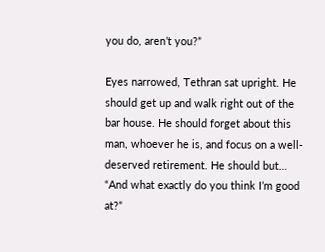you do, aren’t you?”

Eyes narrowed, Tethran sat upright. He should get up and walk right out of the bar house. He should forget about this man, whoever he is, and focus on a well-deserved retirement. He should but… “And what exactly do you think I’m good at?”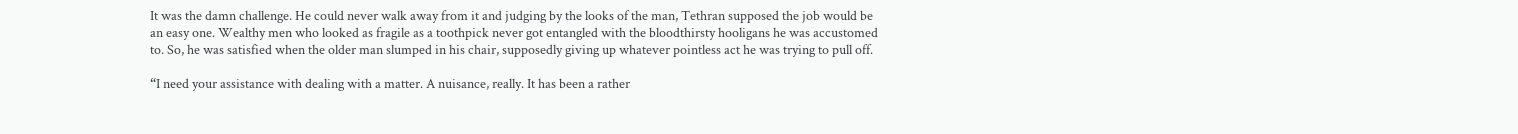It was the damn challenge. He could never walk away from it and judging by the looks of the man, Tethran supposed the job would be an easy one. Wealthy men who looked as fragile as a toothpick never got entangled with the bloodthirsty hooligans he was accustomed to. So, he was satisfied when the older man slumped in his chair, supposedly giving up whatever pointless act he was trying to pull off.

“I need your assistance with dealing with a matter. A nuisance, really. It has been a rather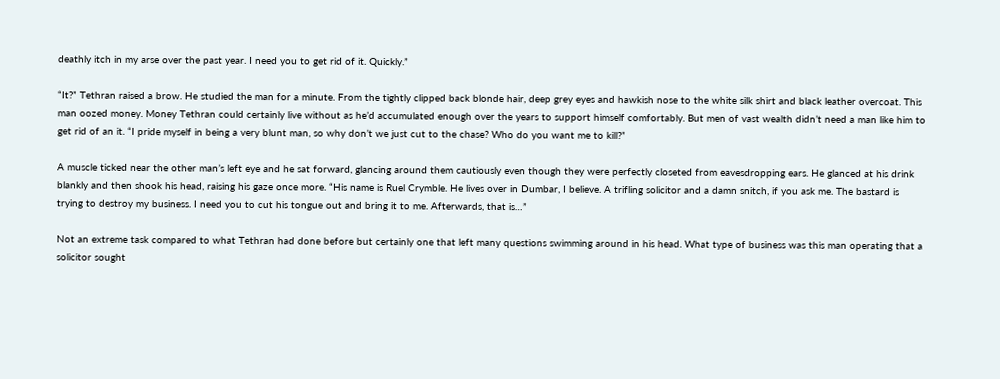deathly itch in my arse over the past year. I need you to get rid of it. Quickly.”

“It?” Tethran raised a brow. He studied the man for a minute. From the tightly clipped back blonde hair, deep grey eyes and hawkish nose to the white silk shirt and black leather overcoat. This man oozed money. Money Tethran could certainly live without as he’d accumulated enough over the years to support himself comfortably. But men of vast wealth didn’t need a man like him to get rid of an it. “I pride myself in being a very blunt man, so why don’t we just cut to the chase? Who do you want me to kill?”

A muscle ticked near the other man’s left eye and he sat forward, glancing around them cautiously even though they were perfectly closeted from eavesdropping ears. He glanced at his drink blankly and then shook his head, raising his gaze once more. “His name is Ruel Crymble. He lives over in Dumbar, I believe. A trifling solicitor and a damn snitch, if you ask me. The bastard is trying to destroy my business. I need you to cut his tongue out and bring it to me. Afterwards, that is…”

Not an extreme task compared to what Tethran had done before but certainly one that left many questions swimming around in his head. What type of business was this man operating that a solicitor sought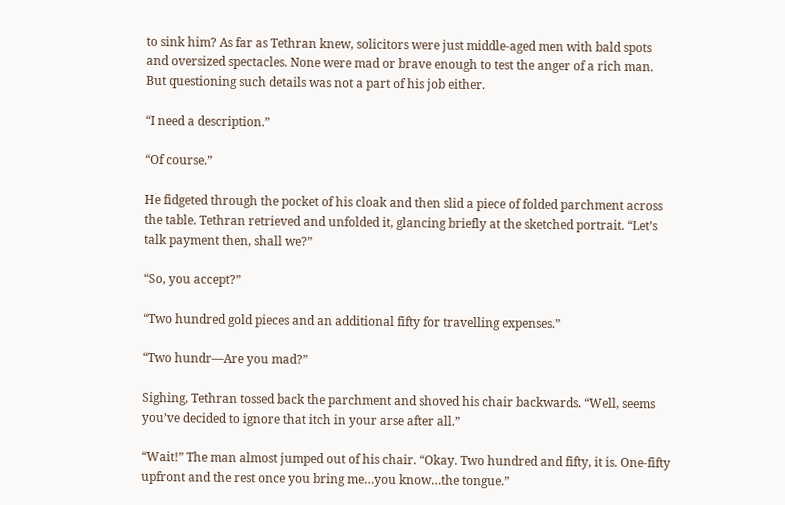to sink him? As far as Tethran knew, solicitors were just middle-aged men with bald spots and oversized spectacles. None were mad or brave enough to test the anger of a rich man. But questioning such details was not a part of his job either.

“I need a description.”

“Of course.”

He fidgeted through the pocket of his cloak and then slid a piece of folded parchment across the table. Tethran retrieved and unfolded it, glancing briefly at the sketched portrait. “Let’s talk payment then, shall we?”

“So, you accept?”

“Two hundred gold pieces and an additional fifty for travelling expenses.”

“Two hundr—Are you mad?”

Sighing, Tethran tossed back the parchment and shoved his chair backwards. “Well, seems you’ve decided to ignore that itch in your arse after all.”

“Wait!” The man almost jumped out of his chair. “Okay. Two hundred and fifty, it is. One-fifty upfront and the rest once you bring me…you know…the tongue.”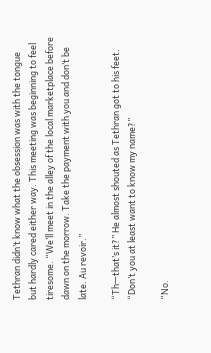Tethran didn’t know what the obsession was with the tongue but hardly cared either way. This meeting was beginning to feel tiresome. “We’ll meet in the alley of the local marketplace before dawn on the morrow. Take the payment with you and don’t be late. Au revoir.”

“Th—that’s it?” He almost shouted as Tethran got to his feet. “Don’t you at least want to know my name?”

“No.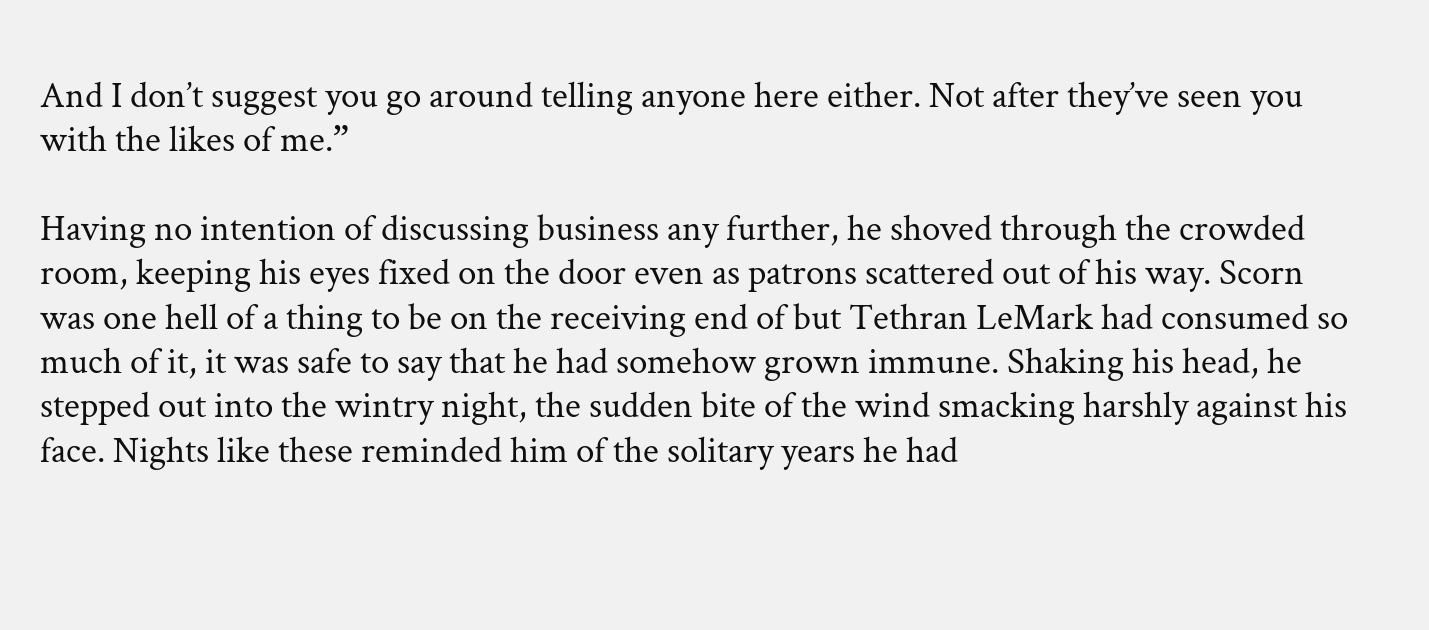And I don’t suggest you go around telling anyone here either. Not after they’ve seen you with the likes of me.”

Having no intention of discussing business any further, he shoved through the crowded room, keeping his eyes fixed on the door even as patrons scattered out of his way. Scorn was one hell of a thing to be on the receiving end of but Tethran LeMark had consumed so much of it, it was safe to say that he had somehow grown immune. Shaking his head, he stepped out into the wintry night, the sudden bite of the wind smacking harshly against his face. Nights like these reminded him of the solitary years he had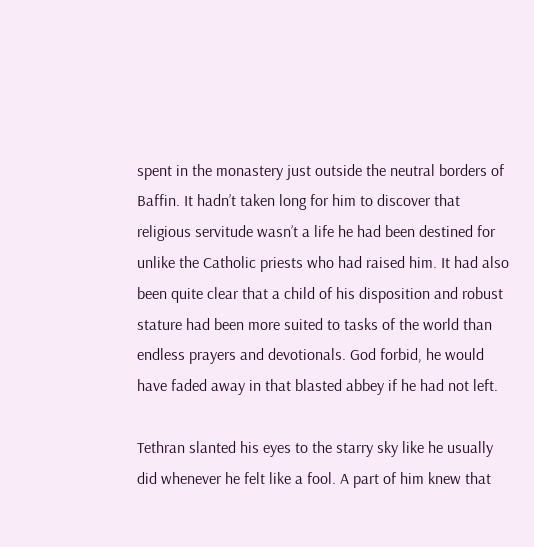spent in the monastery just outside the neutral borders of Baffin. It hadn’t taken long for him to discover that religious servitude wasn’t a life he had been destined for unlike the Catholic priests who had raised him. It had also been quite clear that a child of his disposition and robust stature had been more suited to tasks of the world than endless prayers and devotionals. God forbid, he would have faded away in that blasted abbey if he had not left.

Tethran slanted his eyes to the starry sky like he usually did whenever he felt like a fool. A part of him knew that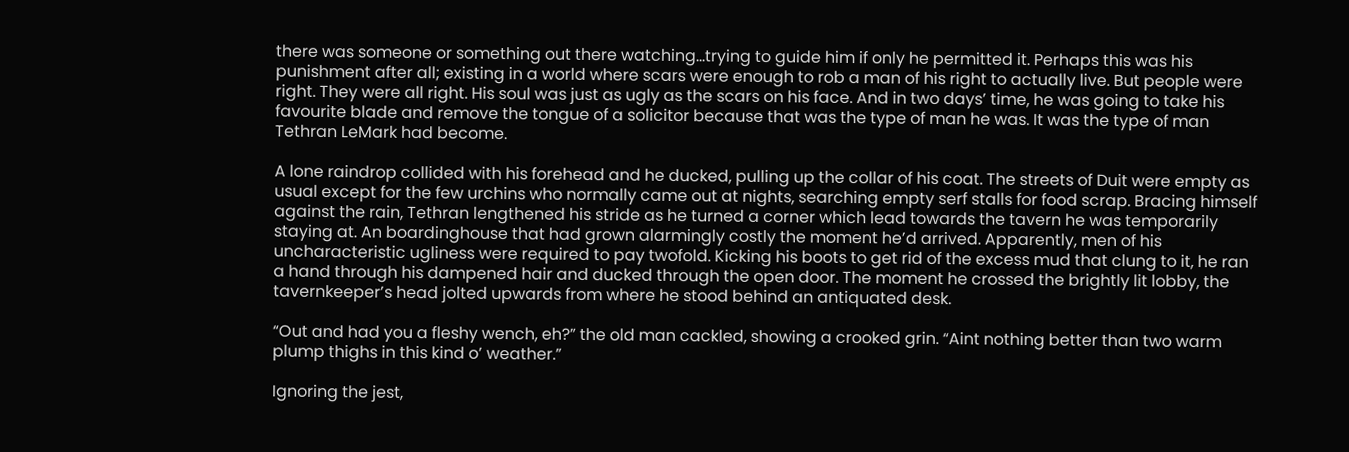there was someone or something out there watching…trying to guide him if only he permitted it. Perhaps this was his punishment after all; existing in a world where scars were enough to rob a man of his right to actually live. But people were right. They were all right. His soul was just as ugly as the scars on his face. And in two days’ time, he was going to take his favourite blade and remove the tongue of a solicitor because that was the type of man he was. It was the type of man Tethran LeMark had become.

A lone raindrop collided with his forehead and he ducked, pulling up the collar of his coat. The streets of Duit were empty as usual except for the few urchins who normally came out at nights, searching empty serf stalls for food scrap. Bracing himself against the rain, Tethran lengthened his stride as he turned a corner which lead towards the tavern he was temporarily staying at. An boardinghouse that had grown alarmingly costly the moment he’d arrived. Apparently, men of his uncharacteristic ugliness were required to pay twofold. Kicking his boots to get rid of the excess mud that clung to it, he ran a hand through his dampened hair and ducked through the open door. The moment he crossed the brightly lit lobby, the tavernkeeper’s head jolted upwards from where he stood behind an antiquated desk.

“Out and had you a fleshy wench, eh?” the old man cackled, showing a crooked grin. “Aint nothing better than two warm plump thighs in this kind o’ weather.”

Ignoring the jest,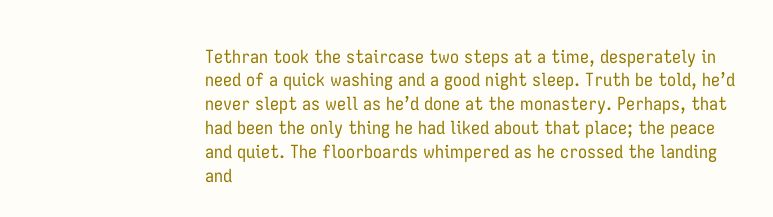Tethran took the staircase two steps at a time, desperately in need of a quick washing and a good night sleep. Truth be told, he’d never slept as well as he’d done at the monastery. Perhaps, that had been the only thing he had liked about that place; the peace and quiet. The floorboards whimpered as he crossed the landing and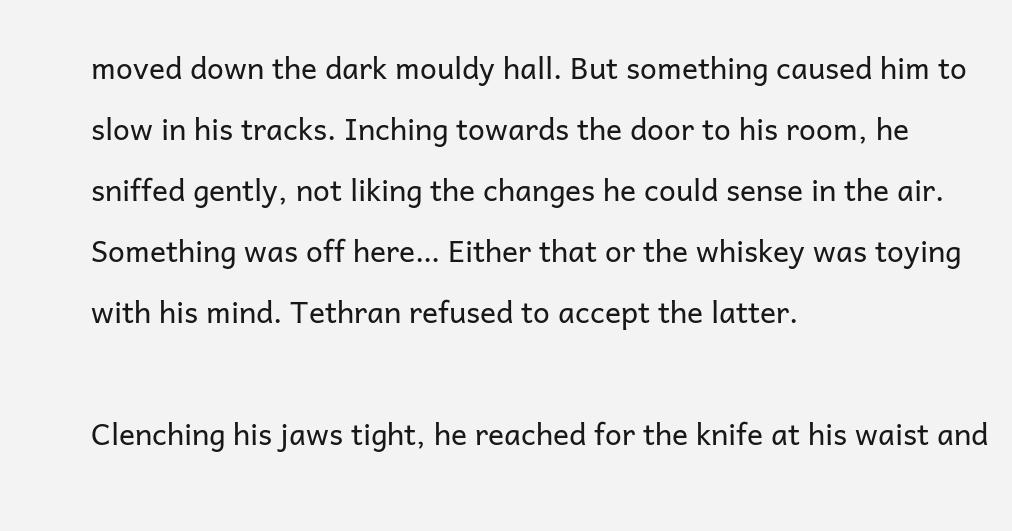moved down the dark mouldy hall. But something caused him to slow in his tracks. Inching towards the door to his room, he sniffed gently, not liking the changes he could sense in the air. Something was off here… Either that or the whiskey was toying with his mind. Tethran refused to accept the latter.

Clenching his jaws tight, he reached for the knife at his waist and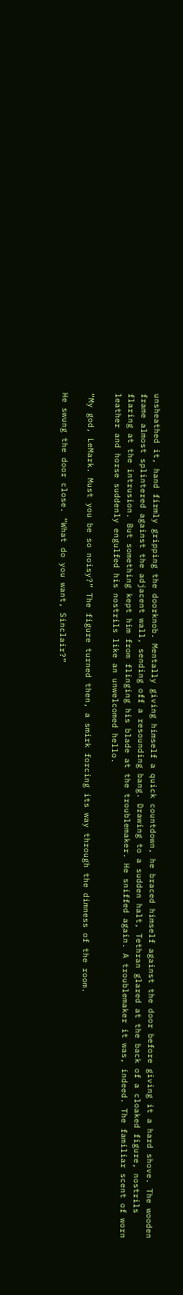unsheathed it, hand firmly gripping the doorknob. Mentally giving himself a quick countdown, he braced himself against the door before giving it a hard shove. The wooden frame almost splintered against the adjacent wall, sending off a resounding bang. Drawing to a sudden halt, Tethran glared at the back of a cloaked figure, nostrils flaring at the intrusion. But something kept him from flinging his blade at the troublemaker. He sniffed again. A troublemaker it was, indeed. The familiar scent of worn leather and horse suddenly engulfed his nostrils like an unwelcomed hello.

“My god, LeMark. Must you be so noisy?” The figure turned then, a smirk forcing its way through the dimness of the room.

He swung the door close. “What do you want, Sinclair?”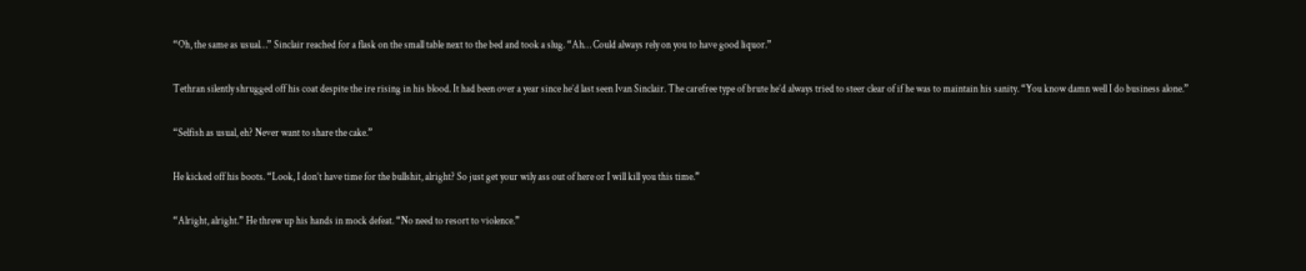“Oh, the same as usual…” Sinclair reached for a flask on the small table next to the bed and took a slug. “Ah… Could always rely on you to have good liquor.”

Tethran silently shrugged off his coat despite the ire rising in his blood. It had been over a year since he’d last seen Ivan Sinclair. The carefree type of brute he’d always tried to steer clear of if he was to maintain his sanity. “You know damn well I do business alone.”

“Selfish as usual, eh? Never want to share the cake.”

He kicked off his boots. “Look, I don’t have time for the bullshit, alright? So just get your wily ass out of here or I will kill you this time.”

“Alright, alright.” He threw up his hands in mock defeat. “No need to resort to violence.”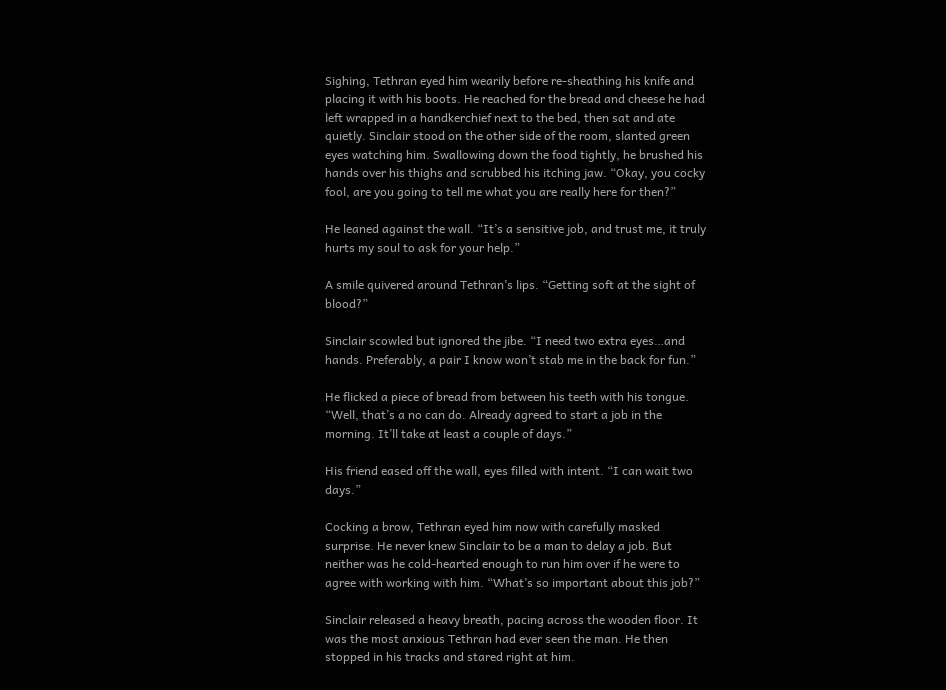Sighing, Tethran eyed him wearily before re-sheathing his knife and placing it with his boots. He reached for the bread and cheese he had left wrapped in a handkerchief next to the bed, then sat and ate quietly. Sinclair stood on the other side of the room, slanted green eyes watching him. Swallowing down the food tightly, he brushed his hands over his thighs and scrubbed his itching jaw. “Okay, you cocky fool, are you going to tell me what you are really here for then?”

He leaned against the wall. “It’s a sensitive job, and trust me, it truly hurts my soul to ask for your help.”

A smile quivered around Tethran’s lips. “Getting soft at the sight of blood?”

Sinclair scowled but ignored the jibe. “I need two extra eyes…and hands. Preferably, a pair I know won’t stab me in the back for fun.”

He flicked a piece of bread from between his teeth with his tongue. “Well, that’s a no can do. Already agreed to start a job in the morning. It’ll take at least a couple of days.”

His friend eased off the wall, eyes filled with intent. “I can wait two days.”

Cocking a brow, Tethran eyed him now with carefully masked surprise. He never knew Sinclair to be a man to delay a job. But neither was he cold-hearted enough to run him over if he were to agree with working with him. “What’s so important about this job?”

Sinclair released a heavy breath, pacing across the wooden floor. It was the most anxious Tethran had ever seen the man. He then stopped in his tracks and stared right at him.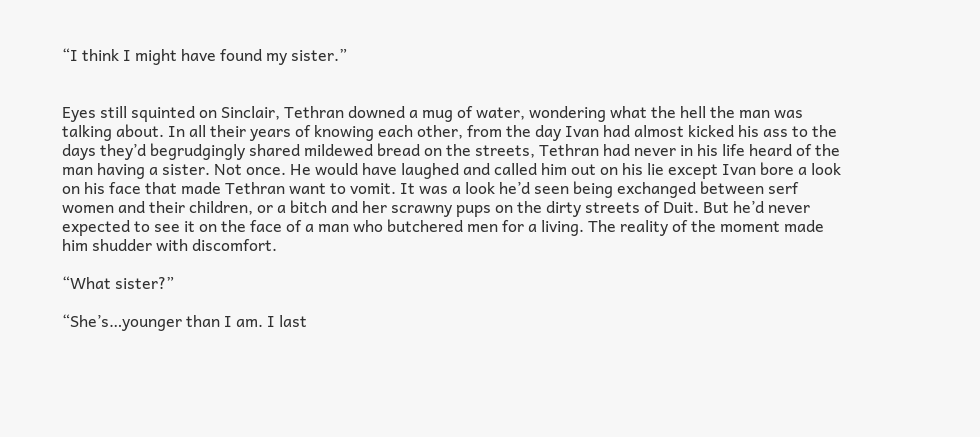“I think I might have found my sister.”


Eyes still squinted on Sinclair, Tethran downed a mug of water, wondering what the hell the man was talking about. In all their years of knowing each other, from the day Ivan had almost kicked his ass to the days they’d begrudgingly shared mildewed bread on the streets, Tethran had never in his life heard of the man having a sister. Not once. He would have laughed and called him out on his lie except Ivan bore a look on his face that made Tethran want to vomit. It was a look he’d seen being exchanged between serf women and their children, or a bitch and her scrawny pups on the dirty streets of Duit. But he’d never expected to see it on the face of a man who butchered men for a living. The reality of the moment made him shudder with discomfort.

“What sister?”

“She’s…younger than I am. I last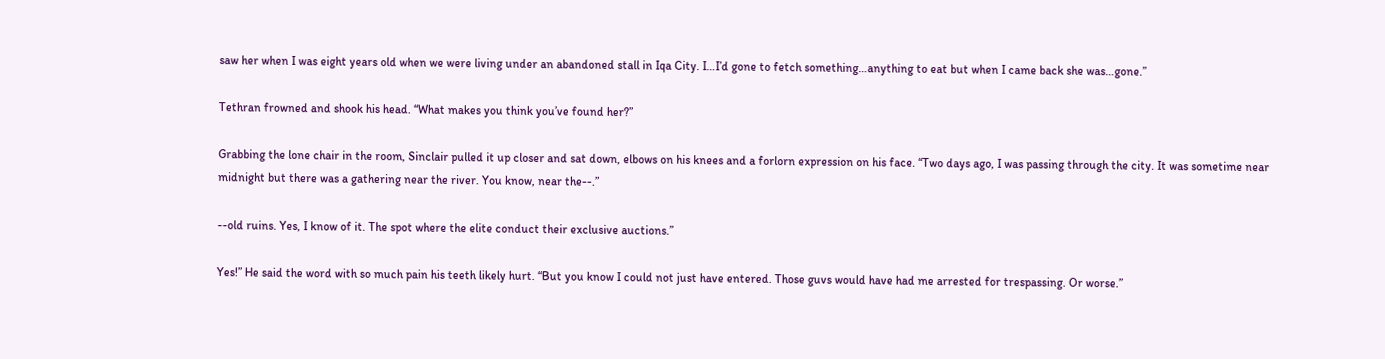saw her when I was eight years old when we were living under an abandoned stall in Iqa City. I…I’d gone to fetch something…anything to eat but when I came back she was…gone.”

Tethran frowned and shook his head. “What makes you think you’ve found her?”

Grabbing the lone chair in the room, Sinclair pulled it up closer and sat down, elbows on his knees and a forlorn expression on his face. “Two days ago, I was passing through the city. It was sometime near midnight but there was a gathering near the river. You know, near the--.”

--old ruins. Yes, I know of it. The spot where the elite conduct their exclusive auctions.”

Yes!” He said the word with so much pain his teeth likely hurt. “But you know I could not just have entered. Those guvs would have had me arrested for trespassing. Or worse.”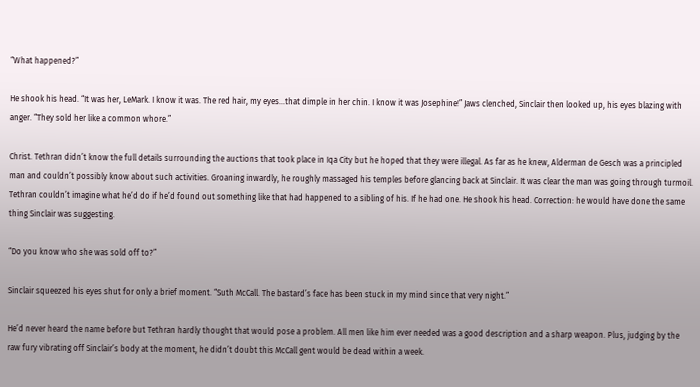“What happened?”

He shook his head. “It was her, LeMark. I know it was. The red hair, my eyes…that dimple in her chin. I know it was Josephine!” Jaws clenched, Sinclair then looked up, his eyes blazing with anger. “They sold her like a common whore.”

Christ. Tethran didn’t know the full details surrounding the auctions that took place in Iqa City but he hoped that they were illegal. As far as he knew, Alderman de Gesch was a principled man and couldn’t possibly know about such activities. Groaning inwardly, he roughly massaged his temples before glancing back at Sinclair. It was clear the man was going through turmoil. Tethran couldn’t imagine what he’d do if he’d found out something like that had happened to a sibling of his. If he had one. He shook his head. Correction: he would have done the same thing Sinclair was suggesting.

“Do you know who she was sold off to?”

Sinclair squeezed his eyes shut for only a brief moment. “Suth McCall. The bastard’s face has been stuck in my mind since that very night.”

He’d never heard the name before but Tethran hardly thought that would pose a problem. All men like him ever needed was a good description and a sharp weapon. Plus, judging by the raw fury vibrating off Sinclair’s body at the moment, he didn’t doubt this McCall gent would be dead within a week.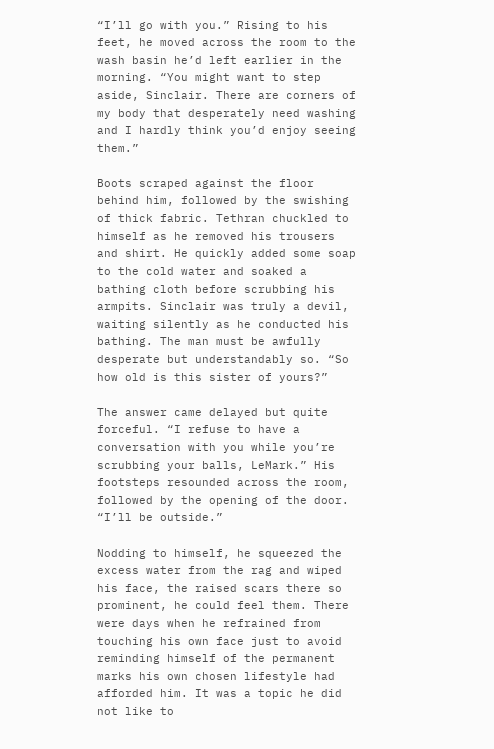“I’ll go with you.” Rising to his feet, he moved across the room to the wash basin he’d left earlier in the morning. “You might want to step aside, Sinclair. There are corners of my body that desperately need washing and I hardly think you’d enjoy seeing them.”

Boots scraped against the floor behind him, followed by the swishing of thick fabric. Tethran chuckled to himself as he removed his trousers and shirt. He quickly added some soap to the cold water and soaked a bathing cloth before scrubbing his armpits. Sinclair was truly a devil, waiting silently as he conducted his bathing. The man must be awfully desperate but understandably so. “So how old is this sister of yours?”

The answer came delayed but quite forceful. “I refuse to have a conversation with you while you’re scrubbing your balls, LeMark.” His footsteps resounded across the room, followed by the opening of the door. “I’ll be outside.”

Nodding to himself, he squeezed the excess water from the rag and wiped his face, the raised scars there so prominent, he could feel them. There were days when he refrained from touching his own face just to avoid reminding himself of the permanent marks his own chosen lifestyle had afforded him. It was a topic he did not like to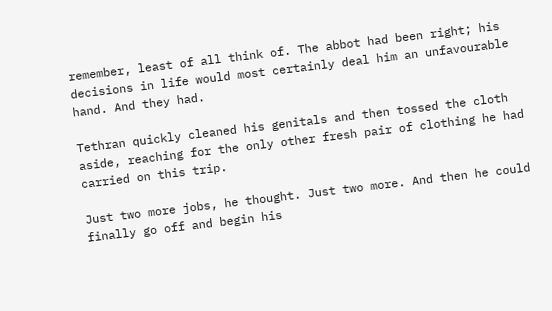remember, least of all think of. The abbot had been right; his decisions in life would most certainly deal him an unfavourable hand. And they had.

Tethran quickly cleaned his genitals and then tossed the cloth aside, reaching for the only other fresh pair of clothing he had carried on this trip.

Just two more jobs, he thought. Just two more. And then he could finally go off and begin his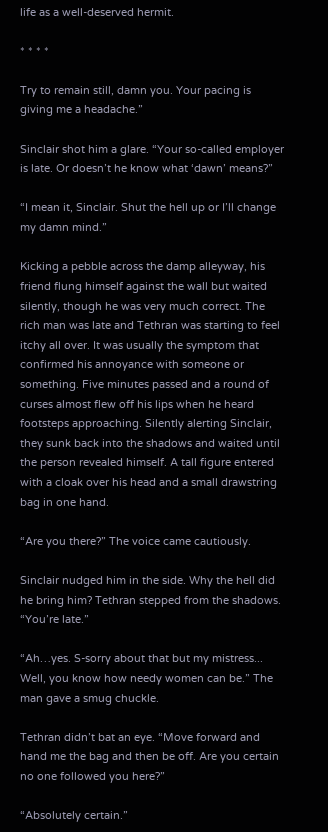life as a well-deserved hermit.

* * * *

Try to remain still, damn you. Your pacing is giving me a headache.”

Sinclair shot him a glare. “Your so-called employer is late. Or doesn’t he know what ‘dawn’ means?”

“I mean it, Sinclair. Shut the hell up or I’ll change my damn mind.”

Kicking a pebble across the damp alleyway, his friend flung himself against the wall but waited silently, though he was very much correct. The rich man was late and Tethran was starting to feel itchy all over. It was usually the symptom that confirmed his annoyance with someone or something. Five minutes passed and a round of curses almost flew off his lips when he heard footsteps approaching. Silently alerting Sinclair, they sunk back into the shadows and waited until the person revealed himself. A tall figure entered with a cloak over his head and a small drawstring bag in one hand.

“Are you there?” The voice came cautiously.

Sinclair nudged him in the side. Why the hell did he bring him? Tethran stepped from the shadows. “You’re late.”

“Ah…yes. S-sorry about that but my mistress... Well, you know how needy women can be.” The man gave a smug chuckle.

Tethran didn’t bat an eye. “Move forward and hand me the bag and then be off. Are you certain no one followed you here?”

“Absolutely certain.”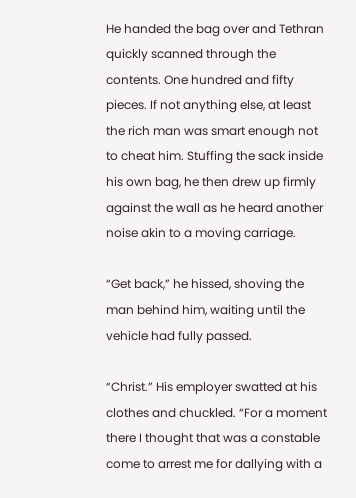He handed the bag over and Tethran quickly scanned through the contents. One hundred and fifty pieces. If not anything else, at least the rich man was smart enough not to cheat him. Stuffing the sack inside his own bag, he then drew up firmly against the wall as he heard another noise akin to a moving carriage.

“Get back,” he hissed, shoving the man behind him, waiting until the vehicle had fully passed.

“Christ.” His employer swatted at his clothes and chuckled. “For a moment there I thought that was a constable come to arrest me for dallying with a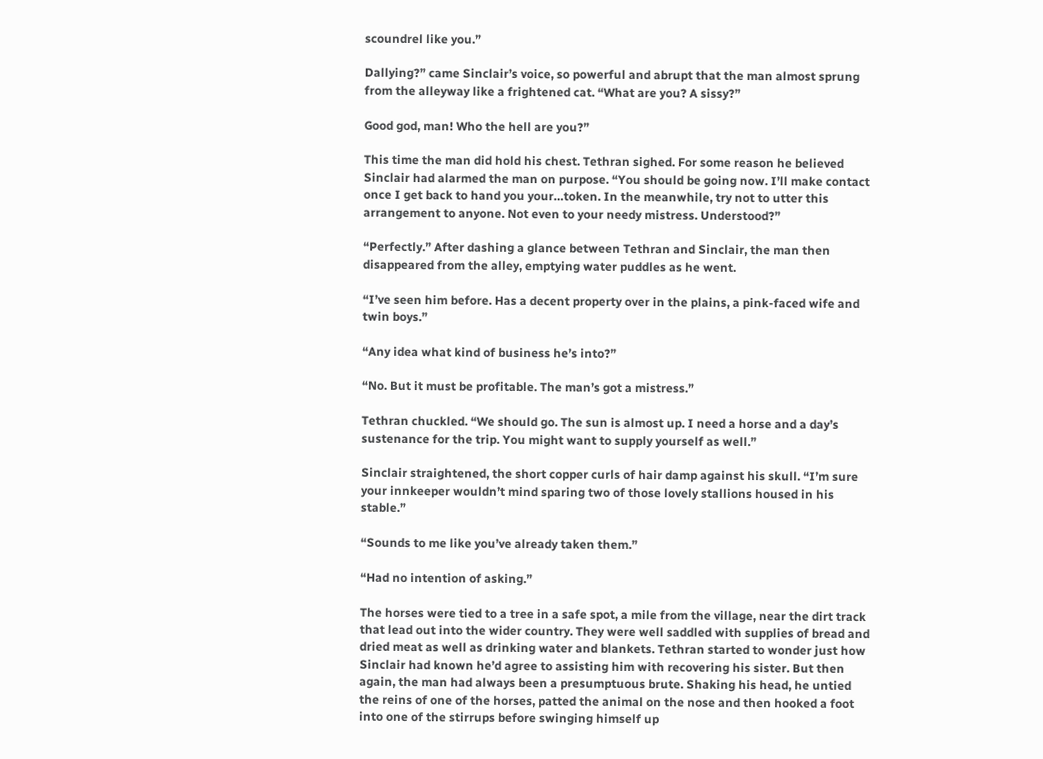scoundrel like you.”

Dallying?” came Sinclair’s voice, so powerful and abrupt that the man almost sprung from the alleyway like a frightened cat. “What are you? A sissy?”

Good god, man! Who the hell are you?”

This time the man did hold his chest. Tethran sighed. For some reason he believed Sinclair had alarmed the man on purpose. “You should be going now. I’ll make contact once I get back to hand you your…token. In the meanwhile, try not to utter this arrangement to anyone. Not even to your needy mistress. Understood?”

“Perfectly.” After dashing a glance between Tethran and Sinclair, the man then disappeared from the alley, emptying water puddles as he went.

“I’ve seen him before. Has a decent property over in the plains, a pink-faced wife and twin boys.”

“Any idea what kind of business he’s into?”

“No. But it must be profitable. The man’s got a mistress.”

Tethran chuckled. “We should go. The sun is almost up. I need a horse and a day’s sustenance for the trip. You might want to supply yourself as well.”

Sinclair straightened, the short copper curls of hair damp against his skull. “I’m sure your innkeeper wouldn’t mind sparing two of those lovely stallions housed in his stable.”

“Sounds to me like you’ve already taken them.”

“Had no intention of asking.”

The horses were tied to a tree in a safe spot, a mile from the village, near the dirt track that lead out into the wider country. They were well saddled with supplies of bread and dried meat as well as drinking water and blankets. Tethran started to wonder just how Sinclair had known he’d agree to assisting him with recovering his sister. But then again, the man had always been a presumptuous brute. Shaking his head, he untied the reins of one of the horses, patted the animal on the nose and then hooked a foot into one of the stirrups before swinging himself up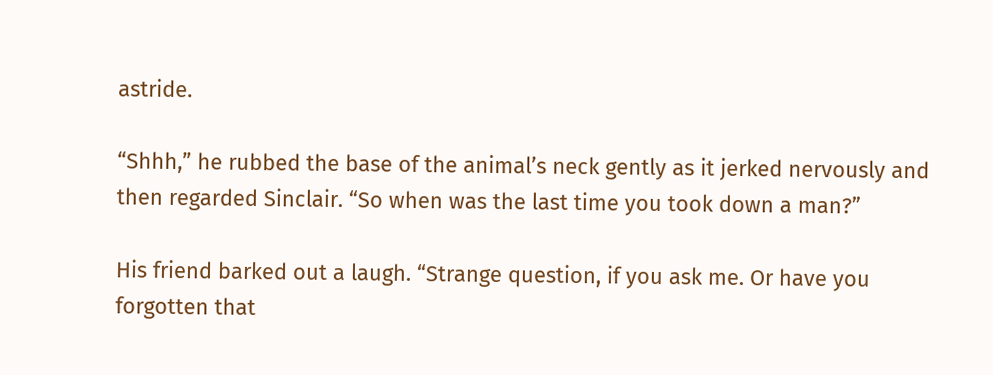astride.

“Shhh,” he rubbed the base of the animal’s neck gently as it jerked nervously and then regarded Sinclair. “So when was the last time you took down a man?”

His friend barked out a laugh. “Strange question, if you ask me. Or have you forgotten that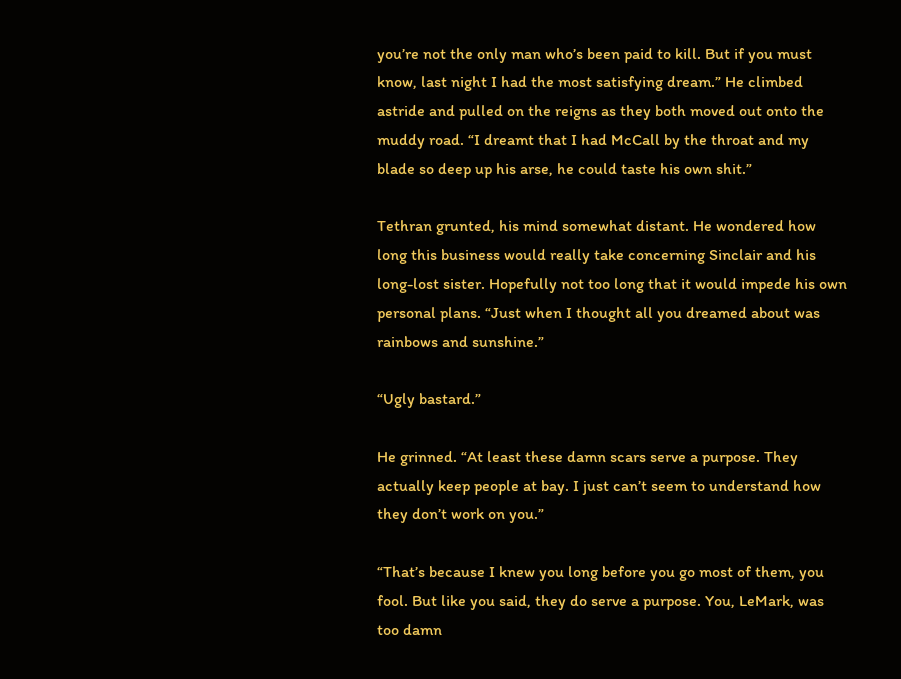you’re not the only man who’s been paid to kill. But if you must know, last night I had the most satisfying dream.” He climbed astride and pulled on the reigns as they both moved out onto the muddy road. “I dreamt that I had McCall by the throat and my blade so deep up his arse, he could taste his own shit.”

Tethran grunted, his mind somewhat distant. He wondered how long this business would really take concerning Sinclair and his long-lost sister. Hopefully not too long that it would impede his own personal plans. “Just when I thought all you dreamed about was rainbows and sunshine.”

“Ugly bastard.”

He grinned. “At least these damn scars serve a purpose. They actually keep people at bay. I just can’t seem to understand how they don’t work on you.”

“That’s because I knew you long before you go most of them, you fool. But like you said, they do serve a purpose. You, LeMark, was too damn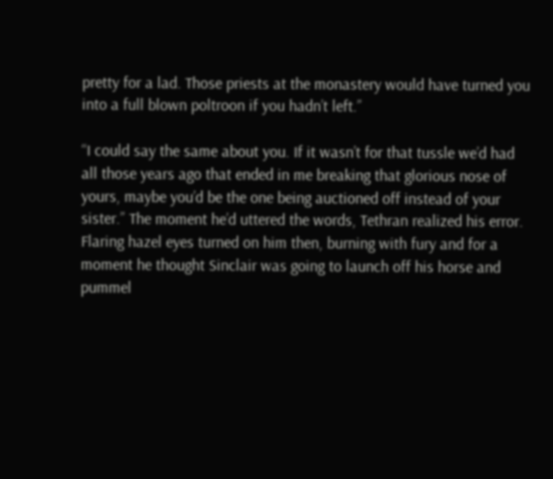pretty for a lad. Those priests at the monastery would have turned you into a full blown poltroon if you hadn’t left.”

“I could say the same about you. If it wasn’t for that tussle we’d had all those years ago that ended in me breaking that glorious nose of yours, maybe you’d be the one being auctioned off instead of your sister.” The moment he’d uttered the words, Tethran realized his error. Flaring hazel eyes turned on him then, burning with fury and for a moment he thought Sinclair was going to launch off his horse and pummel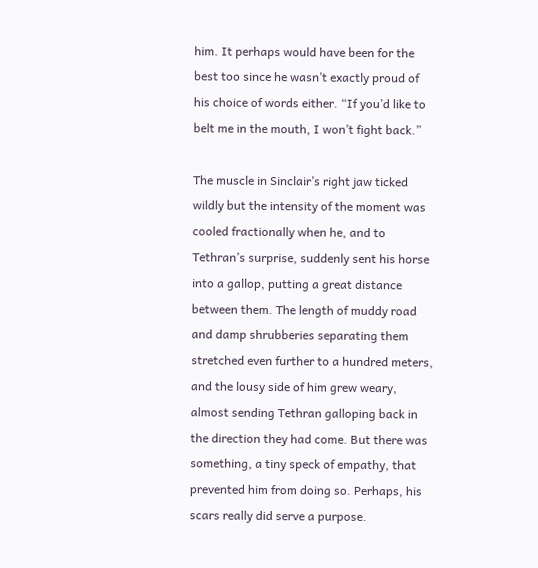him. It perhaps would have been for the best too since he wasn’t exactly proud of his choice of words either. “If you’d like to belt me in the mouth, I won’t fight back.”

The muscle in Sinclair’s right jaw ticked wildly but the intensity of the moment was cooled fractionally when he, and to Tethran’s surprise, suddenly sent his horse into a gallop, putting a great distance between them. The length of muddy road and damp shrubberies separating them stretched even further to a hundred meters, and the lousy side of him grew weary, almost sending Tethran galloping back in the direction they had come. But there was something, a tiny speck of empathy, that prevented him from doing so. Perhaps, his scars really did serve a purpose.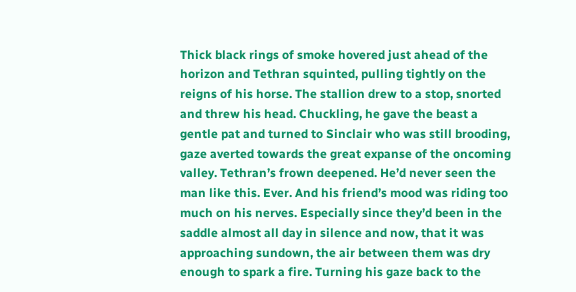Thick black rings of smoke hovered just ahead of the horizon and Tethran squinted, pulling tightly on the reigns of his horse. The stallion drew to a stop, snorted and threw his head. Chuckling, he gave the beast a gentle pat and turned to Sinclair who was still brooding, gaze averted towards the great expanse of the oncoming valley. Tethran’s frown deepened. He’d never seen the man like this. Ever. And his friend’s mood was riding too much on his nerves. Especially since they’d been in the saddle almost all day in silence and now, that it was approaching sundown, the air between them was dry enough to spark a fire. Turning his gaze back to the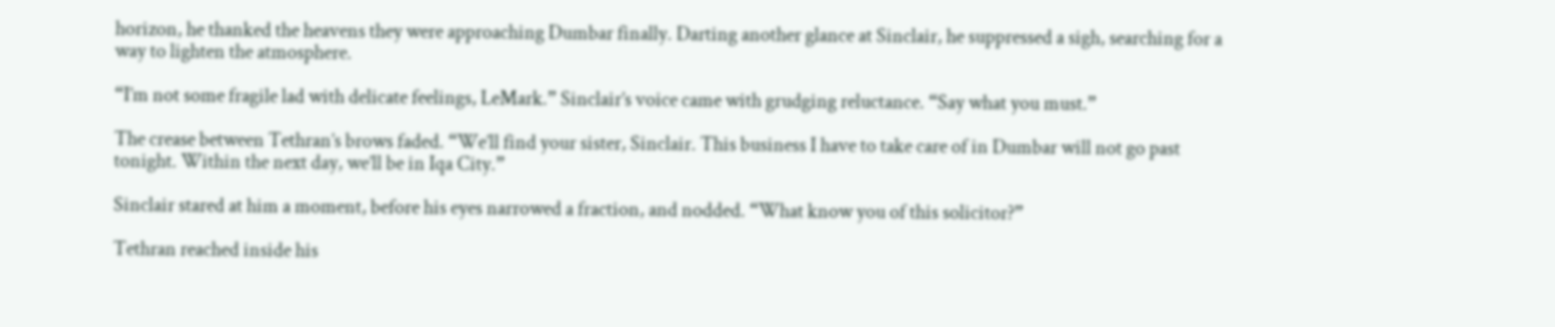horizon, he thanked the heavens they were approaching Dumbar finally. Darting another glance at Sinclair, he suppressed a sigh, searching for a way to lighten the atmosphere.

“I’m not some fragile lad with delicate feelings, LeMark.” Sinclair’s voice came with grudging reluctance. “Say what you must.”

The crease between Tethran’s brows faded. “We’ll find your sister, Sinclair. This business I have to take care of in Dumbar will not go past tonight. Within the next day, we’ll be in Iqa City.”

Sinclair stared at him a moment, before his eyes narrowed a fraction, and nodded. “What know you of this solicitor?”

Tethran reached inside his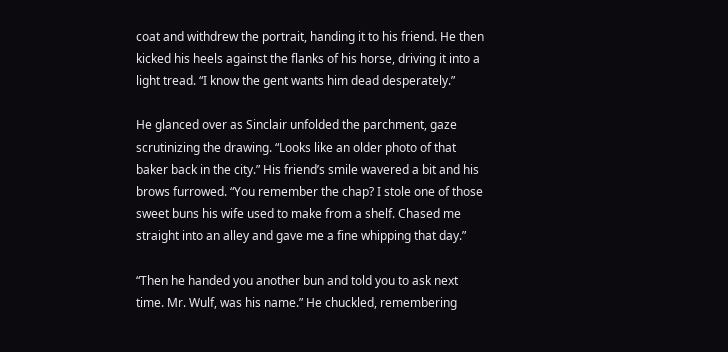coat and withdrew the portrait, handing it to his friend. He then kicked his heels against the flanks of his horse, driving it into a light tread. “I know the gent wants him dead desperately.”

He glanced over as Sinclair unfolded the parchment, gaze scrutinizing the drawing. “Looks like an older photo of that baker back in the city.” His friend’s smile wavered a bit and his brows furrowed. “You remember the chap? I stole one of those sweet buns his wife used to make from a shelf. Chased me straight into an alley and gave me a fine whipping that day.”

“Then he handed you another bun and told you to ask next time. Mr. Wulf, was his name.” He chuckled, remembering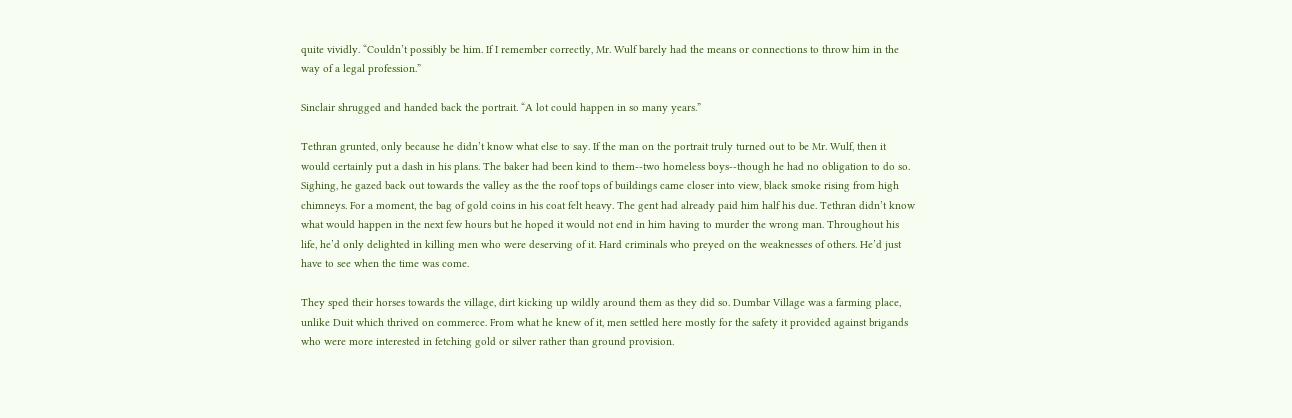quite vividly. “Couldn’t possibly be him. If I remember correctly, Mr. Wulf barely had the means or connections to throw him in the way of a legal profession.”

Sinclair shrugged and handed back the portrait. “A lot could happen in so many years.”

Tethran grunted, only because he didn’t know what else to say. If the man on the portrait truly turned out to be Mr. Wulf, then it would certainly put a dash in his plans. The baker had been kind to them--two homeless boys--though he had no obligation to do so. Sighing, he gazed back out towards the valley as the the roof tops of buildings came closer into view, black smoke rising from high chimneys. For a moment, the bag of gold coins in his coat felt heavy. The gent had already paid him half his due. Tethran didn’t know what would happen in the next few hours but he hoped it would not end in him having to murder the wrong man. Throughout his life, he’d only delighted in killing men who were deserving of it. Hard criminals who preyed on the weaknesses of others. He’d just have to see when the time was come.

They sped their horses towards the village, dirt kicking up wildly around them as they did so. Dumbar Village was a farming place, unlike Duit which thrived on commerce. From what he knew of it, men settled here mostly for the safety it provided against brigands who were more interested in fetching gold or silver rather than ground provision.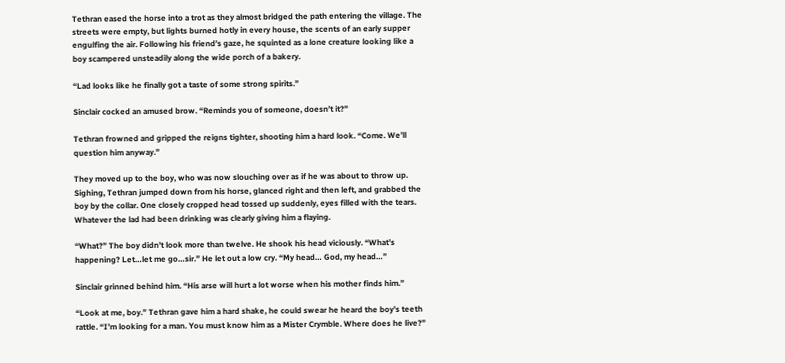Tethran eased the horse into a trot as they almost bridged the path entering the village. The streets were empty, but lights burned hotly in every house, the scents of an early supper engulfing the air. Following his friend’s gaze, he squinted as a lone creature looking like a boy scampered unsteadily along the wide porch of a bakery.

“Lad looks like he finally got a taste of some strong spirits.”

Sinclair cocked an amused brow. “Reminds you of someone, doesn’t it?”

Tethran frowned and gripped the reigns tighter, shooting him a hard look. “Come. We’ll question him anyway.”

They moved up to the boy, who was now slouching over as if he was about to throw up. Sighing, Tethran jumped down from his horse, glanced right and then left, and grabbed the boy by the collar. One closely cropped head tossed up suddenly, eyes filled with the tears. Whatever the lad had been drinking was clearly giving him a flaying.

“What?” The boy didn’t look more than twelve. He shook his head viciously. “What’s happening? Let…let me go…sir.” He let out a low cry. “My head… God, my head…”

Sinclair grinned behind him. “His arse will hurt a lot worse when his mother finds him.”

“Look at me, boy.” Tethran gave him a hard shake, he could swear he heard the boy’s teeth rattle. “I’m looking for a man. You must know him as a Mister Crymble. Where does he live?”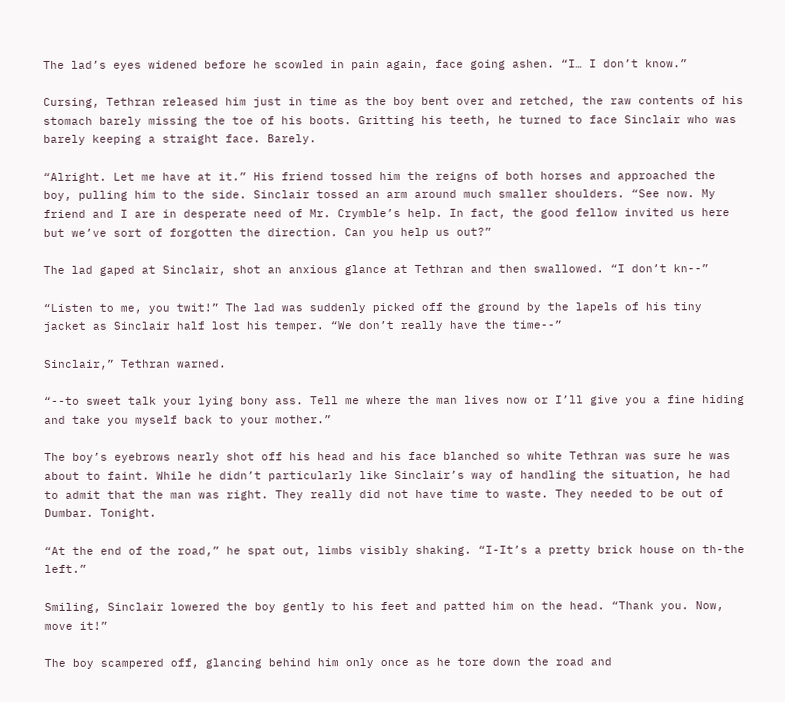The lad’s eyes widened before he scowled in pain again, face going ashen. “I… I don’t know.”

Cursing, Tethran released him just in time as the boy bent over and retched, the raw contents of his stomach barely missing the toe of his boots. Gritting his teeth, he turned to face Sinclair who was barely keeping a straight face. Barely.

“Alright. Let me have at it.” His friend tossed him the reigns of both horses and approached the boy, pulling him to the side. Sinclair tossed an arm around much smaller shoulders. “See now. My friend and I are in desperate need of Mr. Crymble’s help. In fact, the good fellow invited us here but we’ve sort of forgotten the direction. Can you help us out?”

The lad gaped at Sinclair, shot an anxious glance at Tethran and then swallowed. “I don’t kn--”

“Listen to me, you twit!” The lad was suddenly picked off the ground by the lapels of his tiny jacket as Sinclair half lost his temper. “We don’t really have the time--”

Sinclair,” Tethran warned.

“--to sweet talk your lying bony ass. Tell me where the man lives now or I’ll give you a fine hiding and take you myself back to your mother.”

The boy’s eyebrows nearly shot off his head and his face blanched so white Tethran was sure he was about to faint. While he didn’t particularly like Sinclair’s way of handling the situation, he had to admit that the man was right. They really did not have time to waste. They needed to be out of Dumbar. Tonight.

“At the end of the road,” he spat out, limbs visibly shaking. “I-It’s a pretty brick house on th-the left.”

Smiling, Sinclair lowered the boy gently to his feet and patted him on the head. “Thank you. Now, move it!”

The boy scampered off, glancing behind him only once as he tore down the road and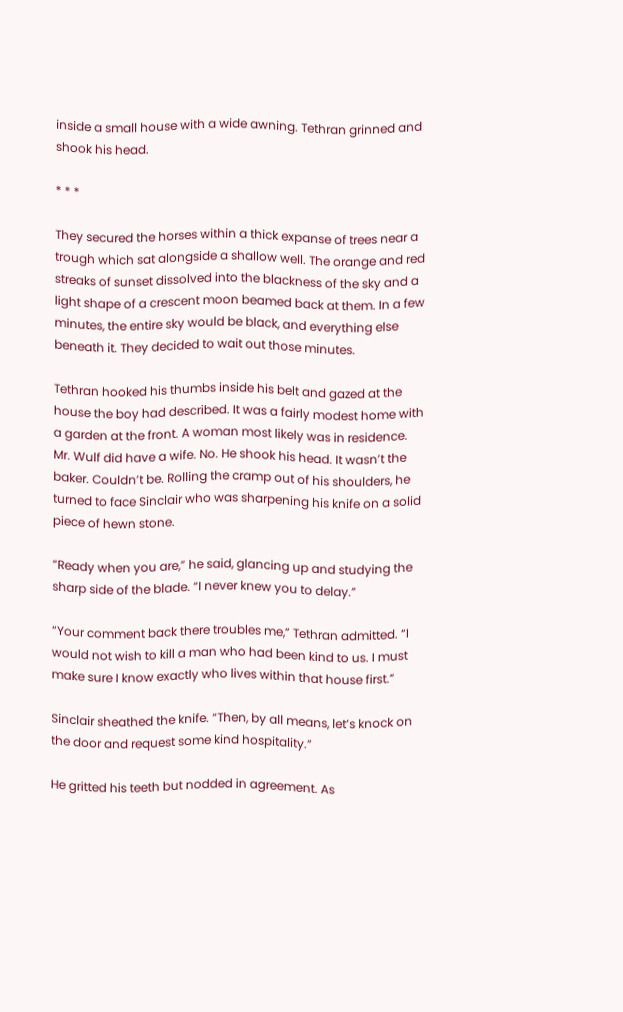inside a small house with a wide awning. Tethran grinned and shook his head.

* * *

They secured the horses within a thick expanse of trees near a trough which sat alongside a shallow well. The orange and red streaks of sunset dissolved into the blackness of the sky and a light shape of a crescent moon beamed back at them. In a few minutes, the entire sky would be black, and everything else beneath it. They decided to wait out those minutes.

Tethran hooked his thumbs inside his belt and gazed at the house the boy had described. It was a fairly modest home with a garden at the front. A woman most likely was in residence. Mr. Wulf did have a wife. No. He shook his head. It wasn’t the baker. Couldn’t be. Rolling the cramp out of his shoulders, he turned to face Sinclair who was sharpening his knife on a solid piece of hewn stone.

“Ready when you are,” he said, glancing up and studying the sharp side of the blade. “I never knew you to delay.”

“Your comment back there troubles me,” Tethran admitted. “I would not wish to kill a man who had been kind to us. I must make sure I know exactly who lives within that house first.”

Sinclair sheathed the knife. “Then, by all means, let’s knock on the door and request some kind hospitality.”

He gritted his teeth but nodded in agreement. As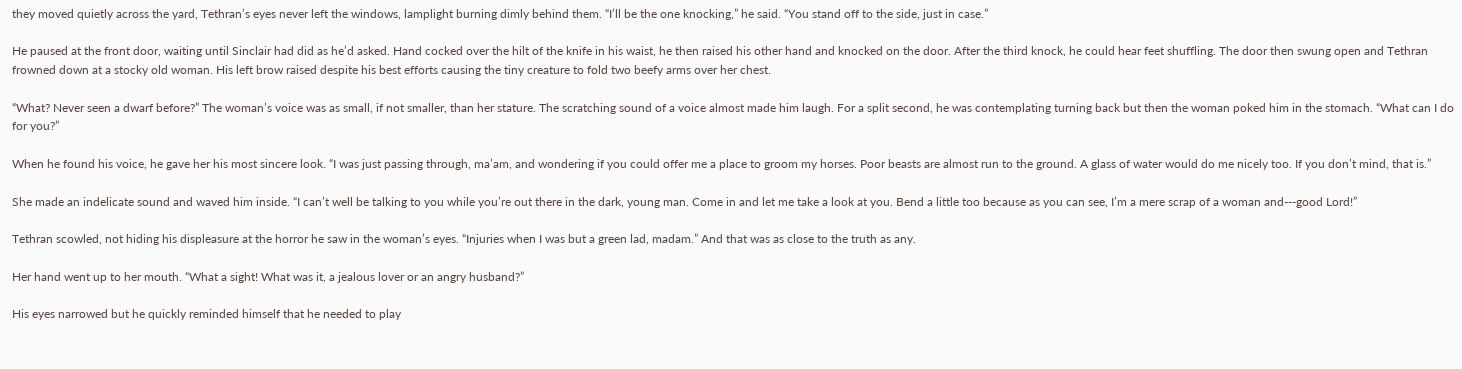they moved quietly across the yard, Tethran’s eyes never left the windows, lamplight burning dimly behind them. “I’ll be the one knocking,” he said. “You stand off to the side, just in case.”

He paused at the front door, waiting until Sinclair had did as he’d asked. Hand cocked over the hilt of the knife in his waist, he then raised his other hand and knocked on the door. After the third knock, he could hear feet shuffling. The door then swung open and Tethran frowned down at a stocky old woman. His left brow raised despite his best efforts causing the tiny creature to fold two beefy arms over her chest.

“What? Never seen a dwarf before?” The woman’s voice was as small, if not smaller, than her stature. The scratching sound of a voice almost made him laugh. For a split second, he was contemplating turning back but then the woman poked him in the stomach. “What can I do for you?”

When he found his voice, he gave her his most sincere look. “I was just passing through, ma’am, and wondering if you could offer me a place to groom my horses. Poor beasts are almost run to the ground. A glass of water would do me nicely too. If you don’t mind, that is.”

She made an indelicate sound and waved him inside. “I can’t well be talking to you while you’re out there in the dark, young man. Come in and let me take a look at you. Bend a little too because as you can see, I’m a mere scrap of a woman and---good Lord!”

Tethran scowled, not hiding his displeasure at the horror he saw in the woman’s eyes. “Injuries when I was but a green lad, madam.” And that was as close to the truth as any.

Her hand went up to her mouth. “What a sight! What was it, a jealous lover or an angry husband?”

His eyes narrowed but he quickly reminded himself that he needed to play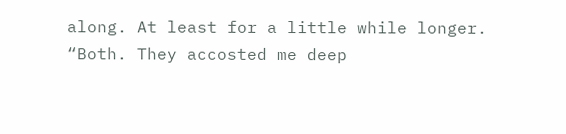along. At least for a little while longer. “Both. They accosted me deep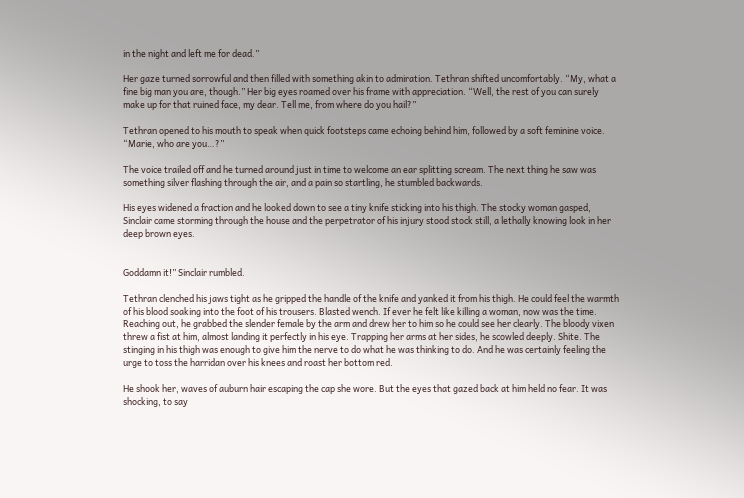in the night and left me for dead.”

Her gaze turned sorrowful and then filled with something akin to admiration. Tethran shifted uncomfortably. “My, what a fine big man you are, though.” Her big eyes roamed over his frame with appreciation. “Well, the rest of you can surely make up for that ruined face, my dear. Tell me, from where do you hail?”

Tethran opened to his mouth to speak when quick footsteps came echoing behind him, followed by a soft feminine voice. “Marie, who are you…?”

The voice trailed off and he turned around just in time to welcome an ear splitting scream. The next thing he saw was something silver flashing through the air, and a pain so startling, he stumbled backwards.

His eyes widened a fraction and he looked down to see a tiny knife sticking into his thigh. The stocky woman gasped, Sinclair came storming through the house and the perpetrator of his injury stood stock still, a lethally knowing look in her deep brown eyes.


Goddamn it!” Sinclair rumbled.

Tethran clenched his jaws tight as he gripped the handle of the knife and yanked it from his thigh. He could feel the warmth of his blood soaking into the foot of his trousers. Blasted wench. If ever he felt like killing a woman, now was the time. Reaching out, he grabbed the slender female by the arm and drew her to him so he could see her clearly. The bloody vixen threw a fist at him, almost landing it perfectly in his eye. Trapping her arms at her sides, he scowled deeply. Shite. The stinging in his thigh was enough to give him the nerve to do what he was thinking to do. And he was certainly feeling the urge to toss the harridan over his knees and roast her bottom red.

He shook her, waves of auburn hair escaping the cap she wore. But the eyes that gazed back at him held no fear. It was shocking, to say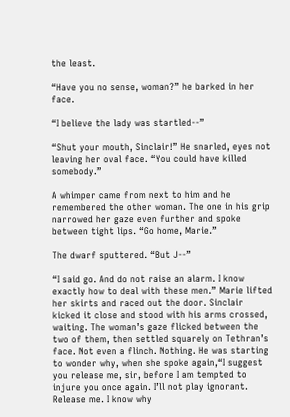the least.

“Have you no sense, woman?” he barked in her face.

“I believe the lady was startled--”

“Shut your mouth, Sinclair!” He snarled, eyes not leaving her oval face. “You could have killed somebody.”

A whimper came from next to him and he remembered the other woman. The one in his grip narrowed her gaze even further and spoke between tight lips. “Go home, Marie.”

The dwarf sputtered. “But J--”

“I said go. And do not raise an alarm. I know exactly how to deal with these men.” Marie lifted her skirts and raced out the door. Sinclair kicked it close and stood with his arms crossed, waiting. The woman’s gaze flicked between the two of them, then settled squarely on Tethran’s face. Not even a flinch. Nothing. He was starting to wonder why, when she spoke again,“I suggest you release me, sir, before I am tempted to injure you once again. I’ll not play ignorant. Release me. I know why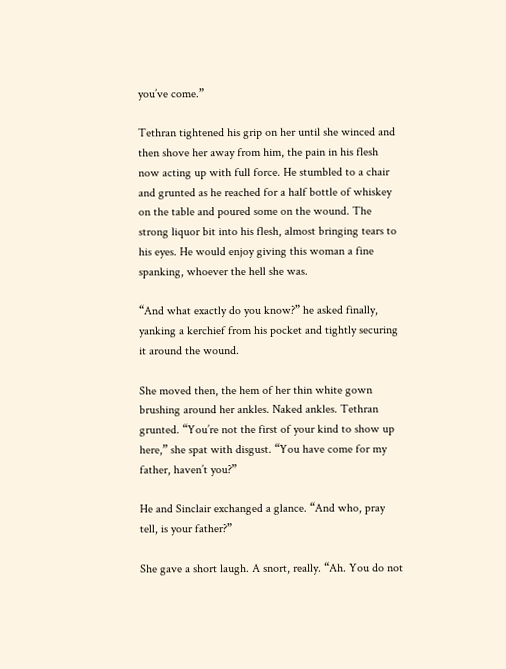you’ve come.”

Tethran tightened his grip on her until she winced and then shove her away from him, the pain in his flesh now acting up with full force. He stumbled to a chair and grunted as he reached for a half bottle of whiskey on the table and poured some on the wound. The strong liquor bit into his flesh, almost bringing tears to his eyes. He would enjoy giving this woman a fine spanking, whoever the hell she was.

“And what exactly do you know?” he asked finally, yanking a kerchief from his pocket and tightly securing it around the wound.

She moved then, the hem of her thin white gown brushing around her ankles. Naked ankles. Tethran grunted. “You’re not the first of your kind to show up here,” she spat with disgust. “You have come for my father, haven’t you?”

He and Sinclair exchanged a glance. “And who, pray tell, is your father?”

She gave a short laugh. A snort, really. “Ah. You do not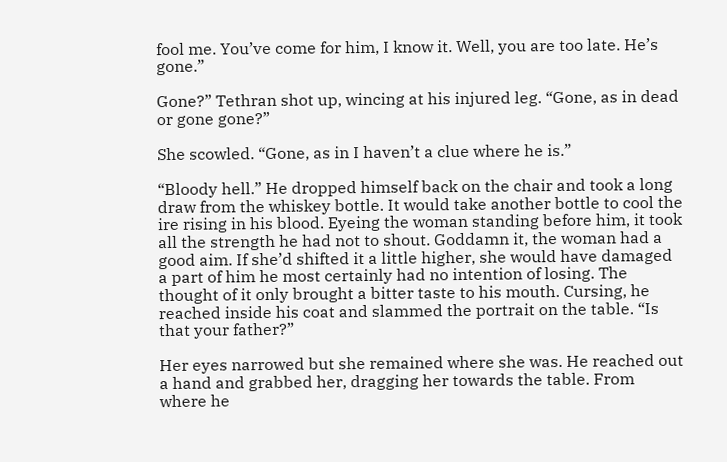fool me. You’ve come for him, I know it. Well, you are too late. He’s gone.”

Gone?” Tethran shot up, wincing at his injured leg. “Gone, as in dead or gone gone?”

She scowled. “Gone, as in I haven’t a clue where he is.”

“Bloody hell.” He dropped himself back on the chair and took a long draw from the whiskey bottle. It would take another bottle to cool the ire rising in his blood. Eyeing the woman standing before him, it took all the strength he had not to shout. Goddamn it, the woman had a good aim. If she’d shifted it a little higher, she would have damaged a part of him he most certainly had no intention of losing. The thought of it only brought a bitter taste to his mouth. Cursing, he reached inside his coat and slammed the portrait on the table. “Is that your father?”

Her eyes narrowed but she remained where she was. He reached out a hand and grabbed her, dragging her towards the table. From where he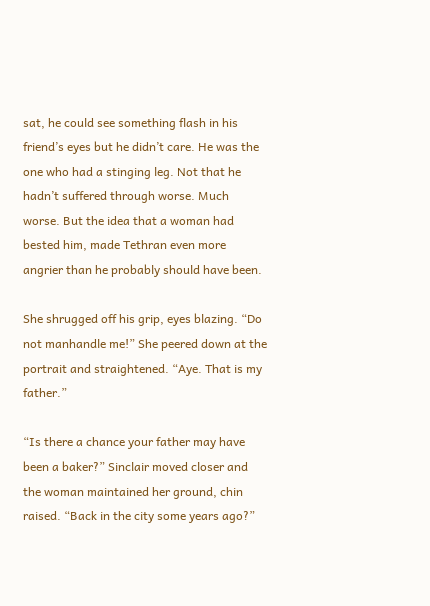sat, he could see something flash in his friend’s eyes but he didn’t care. He was the one who had a stinging leg. Not that he hadn’t suffered through worse. Much worse. But the idea that a woman had bested him, made Tethran even more angrier than he probably should have been.

She shrugged off his grip, eyes blazing. “Do not manhandle me!” She peered down at the portrait and straightened. “Aye. That is my father.”

“Is there a chance your father may have been a baker?” Sinclair moved closer and the woman maintained her ground, chin raised. “Back in the city some years ago?”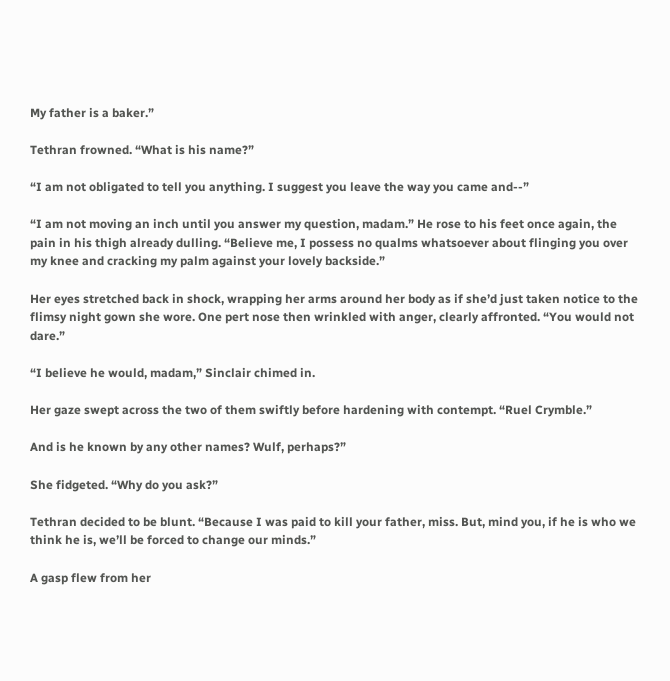My father is a baker.”

Tethran frowned. “What is his name?”

“I am not obligated to tell you anything. I suggest you leave the way you came and--”

“I am not moving an inch until you answer my question, madam.” He rose to his feet once again, the pain in his thigh already dulling. “Believe me, I possess no qualms whatsoever about flinging you over my knee and cracking my palm against your lovely backside.”

Her eyes stretched back in shock, wrapping her arms around her body as if she’d just taken notice to the flimsy night gown she wore. One pert nose then wrinkled with anger, clearly affronted. “You would not dare.”

“I believe he would, madam,” Sinclair chimed in.

Her gaze swept across the two of them swiftly before hardening with contempt. “Ruel Crymble.”

And is he known by any other names? Wulf, perhaps?”

She fidgeted. “Why do you ask?”

Tethran decided to be blunt. “Because I was paid to kill your father, miss. But, mind you, if he is who we think he is, we’ll be forced to change our minds.”

A gasp flew from her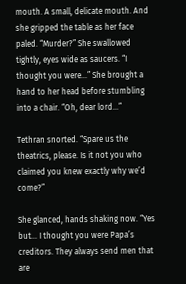mouth. A small, delicate mouth. And she gripped the table as her face paled. “Murder?” She swallowed tightly, eyes wide as saucers. “I thought you were…” She brought a hand to her head before stumbling into a chair. “Oh, dear lord…”

Tethran snorted. “Spare us the theatrics, please. Is it not you who claimed you knew exactly why we’d come?”

She glanced, hands shaking now. “Yes but… I thought you were Papa’s creditors. They always send men that are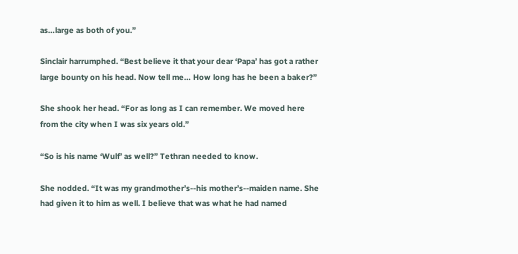as…large as both of you.”

Sinclair harrumphed. “Best believe it that your dear ‘Papa’ has got a rather large bounty on his head. Now tell me… How long has he been a baker?”

She shook her head. “For as long as I can remember. We moved here from the city when I was six years old.”

“So is his name ‘Wulf’ as well?” Tethran needed to know.

She nodded. “It was my grandmother’s--his mother’s--maiden name. She had given it to him as well. I believe that was what he had named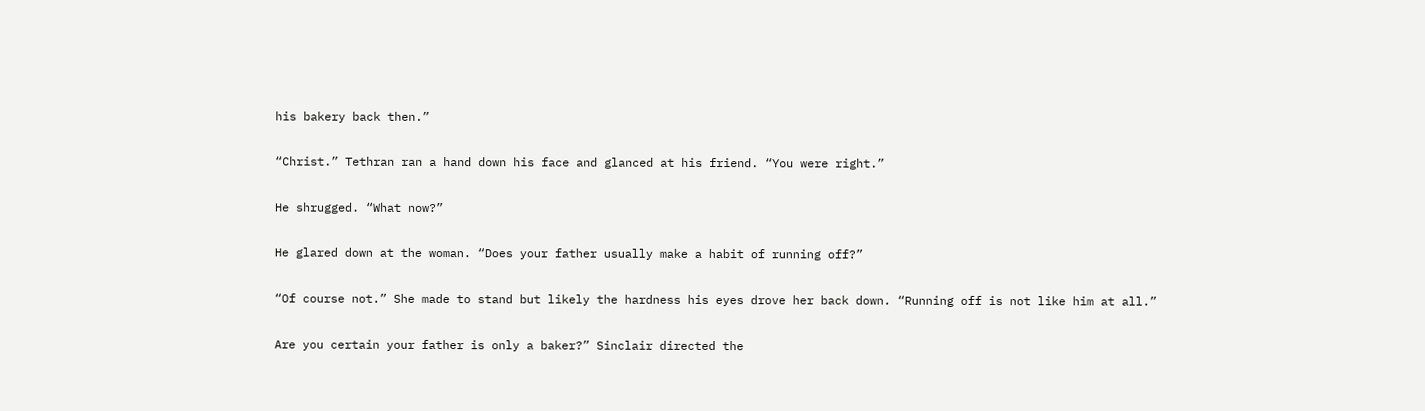his bakery back then.”

“Christ.” Tethran ran a hand down his face and glanced at his friend. “You were right.”

He shrugged. “What now?”

He glared down at the woman. “Does your father usually make a habit of running off?”

“Of course not.” She made to stand but likely the hardness his eyes drove her back down. “Running off is not like him at all.”

Are you certain your father is only a baker?” Sinclair directed the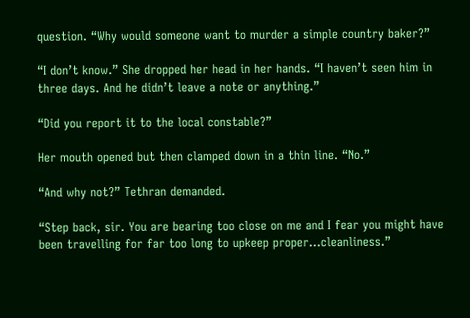question. “Why would someone want to murder a simple country baker?”

“I don’t know.” She dropped her head in her hands. “I haven’t seen him in three days. And he didn’t leave a note or anything.”

“Did you report it to the local constable?”

Her mouth opened but then clamped down in a thin line. “No.”

“And why not?” Tethran demanded.

“Step back, sir. You are bearing too close on me and I fear you might have been travelling for far too long to upkeep proper…cleanliness.”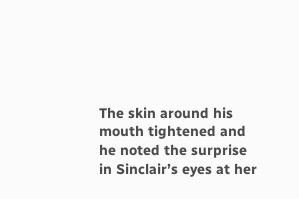The skin around his mouth tightened and he noted the surprise in Sinclair’s eyes at her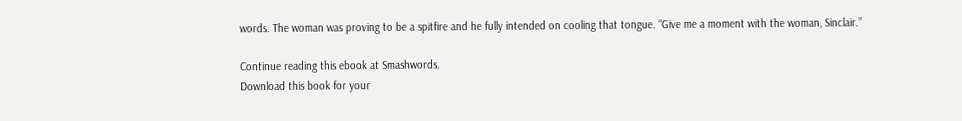words. The woman was proving to be a spitfire and he fully intended on cooling that tongue. “Give me a moment with the woman, Sinclair.”

Continue reading this ebook at Smashwords.
Download this book for your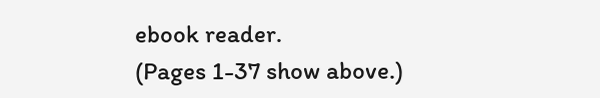ebook reader.
(Pages 1-37 show above.)